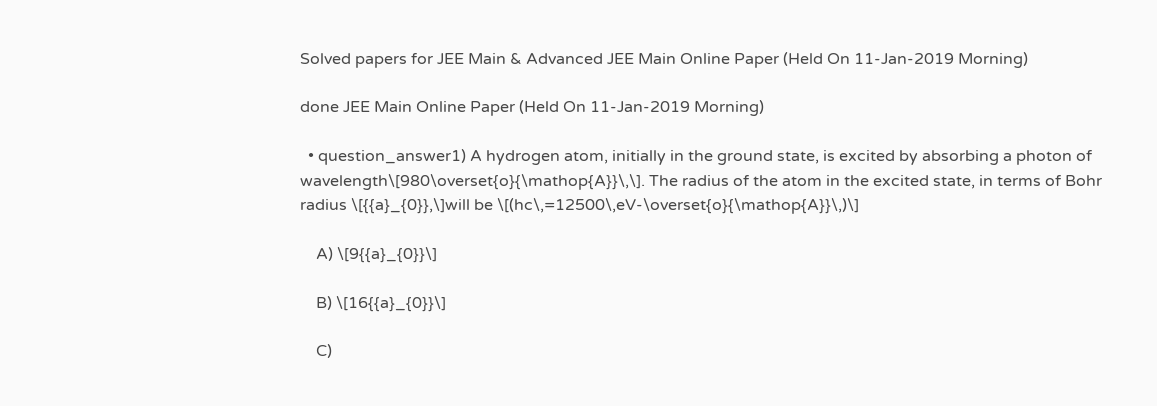Solved papers for JEE Main & Advanced JEE Main Online Paper (Held On 11-Jan-2019 Morning)

done JEE Main Online Paper (Held On 11-Jan-2019 Morning)

  • question_answer1) A hydrogen atom, initially in the ground state, is excited by absorbing a photon of wavelength\[980\overset{o}{\mathop{A}}\,\]. The radius of the atom in the excited state, in terms of Bohr radius \[{{a}_{0}},\]will be \[(hc\,=12500\,eV-\overset{o}{\mathop{A}}\,)\]

    A) \[9{{a}_{0}}\]

    B) \[16{{a}_{0}}\]

    C)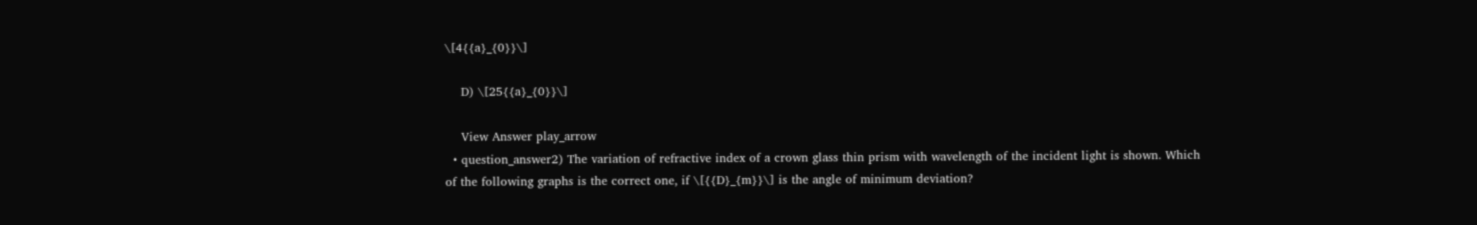\[4{{a}_{0}}\]

    D) \[25{{a}_{0}}\]

    View Answer play_arrow
  • question_answer2) The variation of refractive index of a crown glass thin prism with wavelength of the incident light is shown. Which of the following graphs is the correct one, if \[{{D}_{m}}\] is the angle of minimum deviation?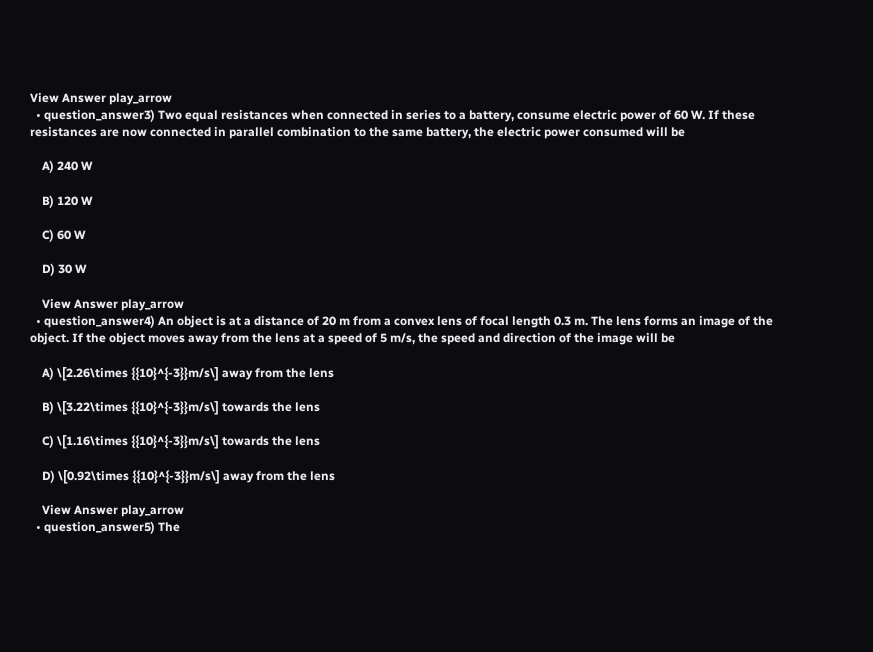View Answer play_arrow
  • question_answer3) Two equal resistances when connected in series to a battery, consume electric power of 60 W. If these resistances are now connected in parallel combination to the same battery, the electric power consumed will be

    A) 240 W

    B) 120 W

    C) 60 W

    D) 30 W

    View Answer play_arrow
  • question_answer4) An object is at a distance of 20 m from a convex lens of focal length 0.3 m. The lens forms an image of the object. If the object moves away from the lens at a speed of 5 m/s, the speed and direction of the image will be

    A) \[2.26\times {{10}^{-3}}m/s\] away from the lens

    B) \[3.22\times {{10}^{-3}}m/s\] towards the lens

    C) \[1.16\times {{10}^{-3}}m/s\] towards the lens

    D) \[0.92\times {{10}^{-3}}m/s\] away from the lens

    View Answer play_arrow
  • question_answer5) The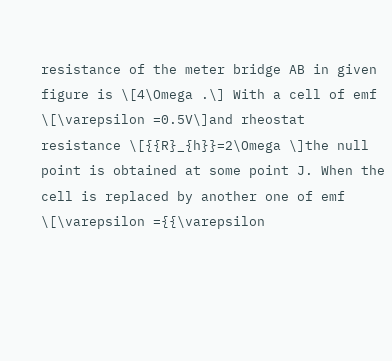resistance of the meter bridge AB in given figure is \[4\Omega .\] With a cell of emf \[\varepsilon =0.5V\]and rheostat resistance \[{{R}_{h}}=2\Omega \]the null point is obtained at some point J. When the cell is replaced by another one of emf \[\varepsilon ={{\varepsilon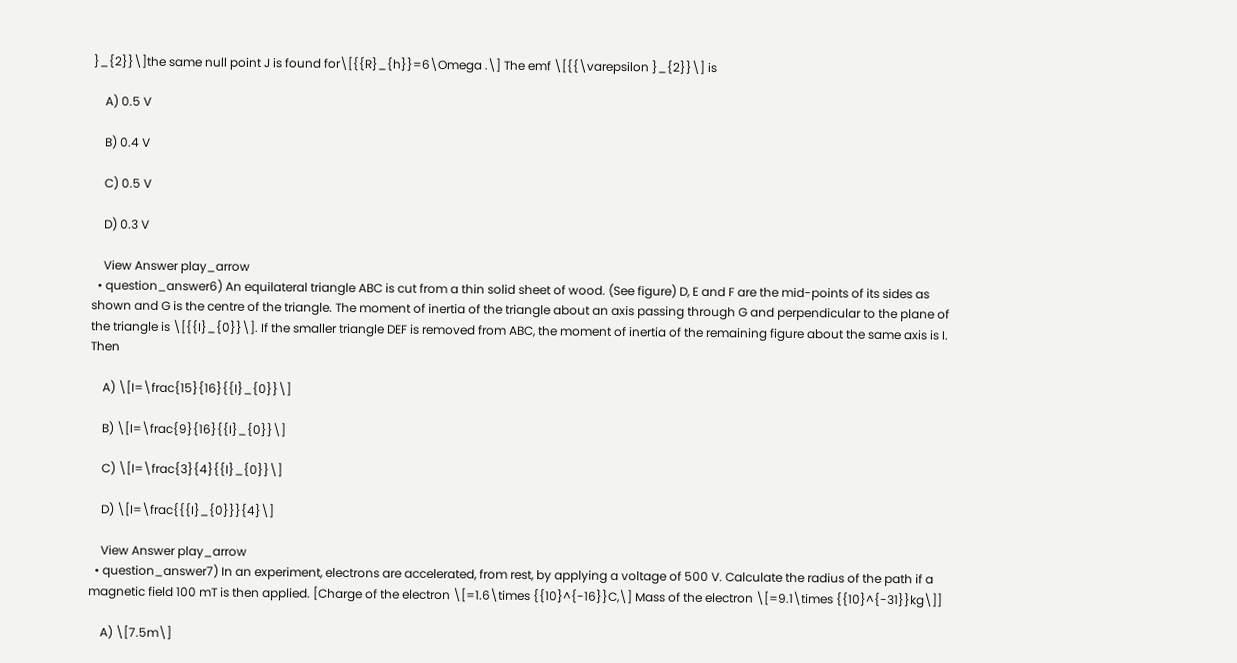}_{2}}\]the same null point J is found for\[{{R}_{h}}=6\Omega .\] The emf \[{{\varepsilon }_{2}}\] is

    A) 0.5 V

    B) 0.4 V

    C) 0.5 V

    D) 0.3 V

    View Answer play_arrow
  • question_answer6) An equilateral triangle ABC is cut from a thin solid sheet of wood. (See figure) D, E and F are the mid-points of its sides as shown and G is the centre of the triangle. The moment of inertia of the triangle about an axis passing through G and perpendicular to the plane of the triangle is \[{{I}_{0}}\]. If the smaller triangle DEF is removed from ABC, the moment of inertia of the remaining figure about the same axis is I. Then

    A) \[I=\frac{15}{16}{{I}_{0}}\]

    B) \[I=\frac{9}{16}{{I}_{0}}\]

    C) \[I=\frac{3}{4}{{I}_{0}}\]

    D) \[I=\frac{{{I}_{0}}}{4}\]

    View Answer play_arrow
  • question_answer7) In an experiment, electrons are accelerated, from rest, by applying a voltage of 500 V. Calculate the radius of the path if a magnetic field 100 mT is then applied. [Charge of the electron \[=1.6\times {{10}^{-16}}C,\] Mass of the electron \[=9.1\times {{10}^{-31}}kg\]]

    A) \[7.5m\]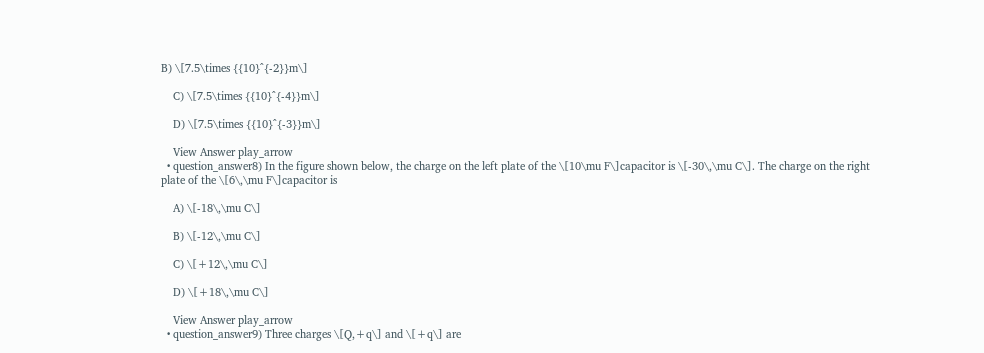B) \[7.5\times {{10}^{-2}}m\]

    C) \[7.5\times {{10}^{-4}}m\]

    D) \[7.5\times {{10}^{-3}}m\]

    View Answer play_arrow
  • question_answer8) In the figure shown below, the charge on the left plate of the \[10\mu F\]capacitor is \[-30\,\mu C\]. The charge on the right plate of the \[6\,\mu F\]capacitor is

    A) \[-18\,\mu C\]

    B) \[-12\,\mu C\]

    C) \[+12\,\mu C\]

    D) \[+18\,\mu C\]

    View Answer play_arrow
  • question_answer9) Three charges \[Q,+q\] and \[+q\] are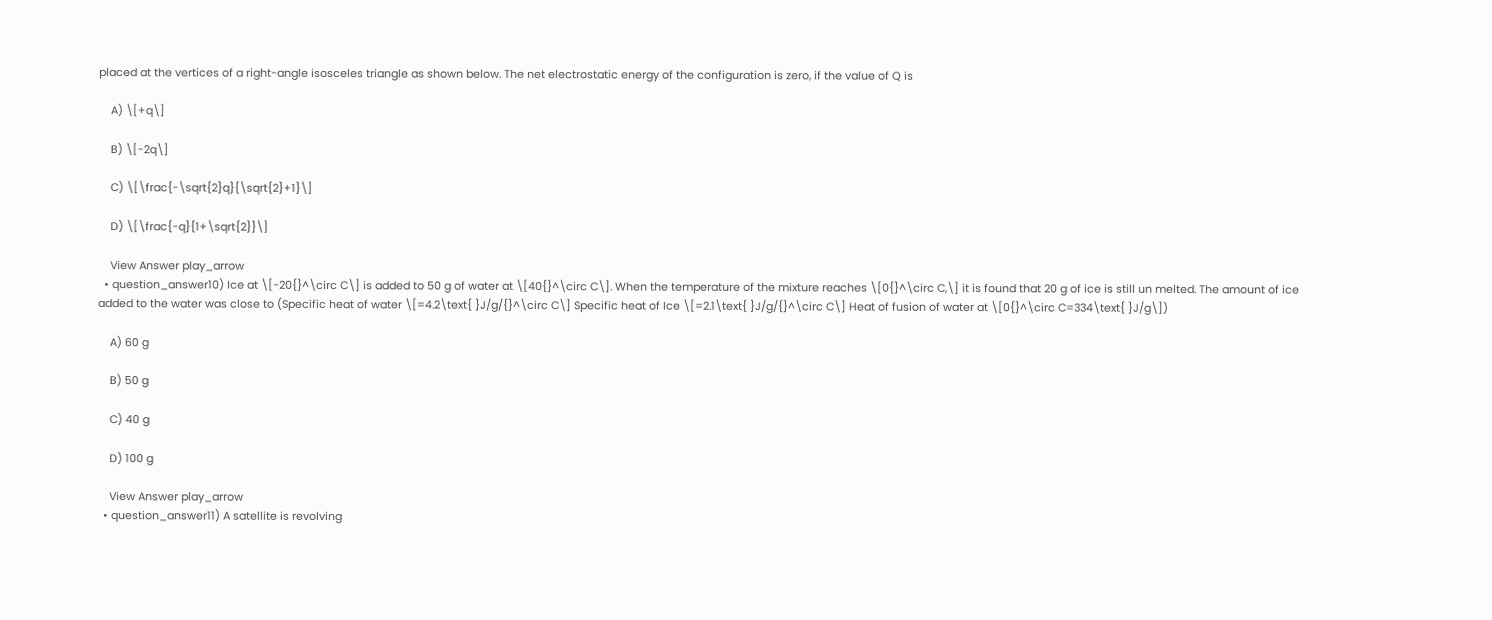placed at the vertices of a right-angle isosceles triangle as shown below. The net electrostatic energy of the configuration is zero, if the value of Q is

    A) \[+q\]

    B) \[-2q\]

    C) \[\frac{-\sqrt{2}q}{\sqrt{2}+1}\]

    D) \[\frac{-q}{1+\sqrt{2}}\]

    View Answer play_arrow
  • question_answer10) Ice at \[-20{}^\circ C\] is added to 50 g of water at \[40{}^\circ C\]. When the temperature of the mixture reaches \[0{}^\circ C,\] it is found that 20 g of ice is still un melted. The amount of ice added to the water was close to (Specific heat of water \[=4.2\text{ }J/g/{}^\circ C\] Specific heat of Ice \[=2.1\text{ }J/g/{}^\circ C\] Heat of fusion of water at \[0{}^\circ C=334\text{ }J/g\])

    A) 60 g

    B) 50 g

    C) 40 g

    D) 100 g

    View Answer play_arrow
  • question_answer11) A satellite is revolving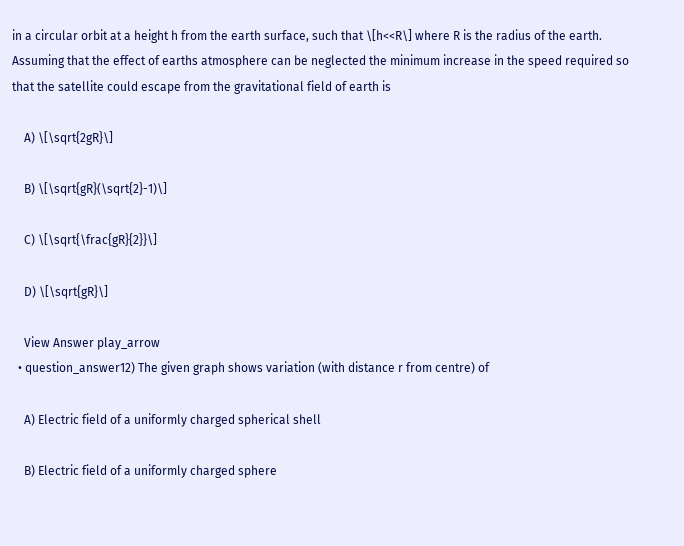in a circular orbit at a height h from the earth surface, such that \[h<<R\] where R is the radius of the earth. Assuming that the effect of earths atmosphere can be neglected the minimum increase in the speed required so that the satellite could escape from the gravitational field of earth is

    A) \[\sqrt{2gR}\]

    B) \[\sqrt{gR}(\sqrt{2}-1)\]

    C) \[\sqrt{\frac{gR}{2}}\]

    D) \[\sqrt{gR}\]

    View Answer play_arrow
  • question_answer12) The given graph shows variation (with distance r from centre) of

    A) Electric field of a uniformly charged spherical shell

    B) Electric field of a uniformly charged sphere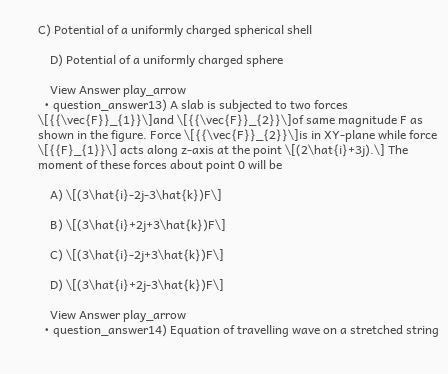C) Potential of a uniformly charged spherical shell

    D) Potential of a uniformly charged sphere

    View Answer play_arrow
  • question_answer13) A slab is subjected to two forces \[{{\vec{F}}_{1}}\]and \[{{\vec{F}}_{2}}\]of same magnitude F as shown in the figure. Force \[{{\vec{F}}_{2}}\]is in XY-plane while force \[{{F}_{1}}\] acts along z-axis at the point \[(2\hat{i}+3j).\] The moment of these forces about point 0 will be

    A) \[(3\hat{i}-2j-3\hat{k})F\]

    B) \[(3\hat{i}+2j+3\hat{k})F\]

    C) \[(3\hat{i}-2j+3\hat{k})F\]

    D) \[(3\hat{i}+2j-3\hat{k})F\]

    View Answer play_arrow
  • question_answer14) Equation of travelling wave on a stretched string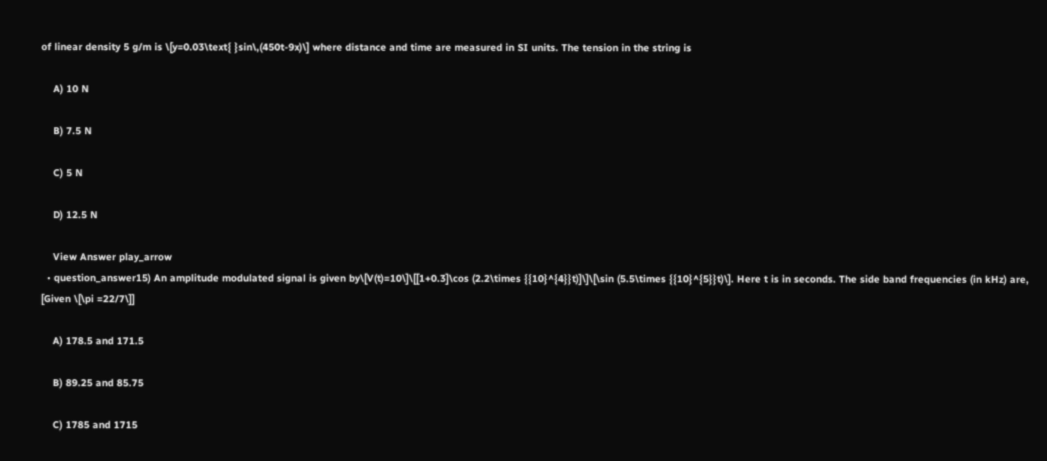of linear density 5 g/m is \[y=0.03\text{ }sin\,(450t-9x)\] where distance and time are measured in SI units. The tension in the string is

    A) 10 N

    B) 7.5 N

    C) 5 N

    D) 12.5 N

    View Answer play_arrow
  • question_answer15) An amplitude modulated signal is given by\[V(t)=10\]\[[1+0.3]\cos (2.2\times {{10}^{4}}t)]\]\[\sin (5.5\times {{10}^{5}}t)\]. Here t is in seconds. The side band frequencies (in kHz) are, [Given \[\pi =22/7\]]

    A) 178.5 and 171.5

    B) 89.25 and 85.75

    C) 1785 and 1715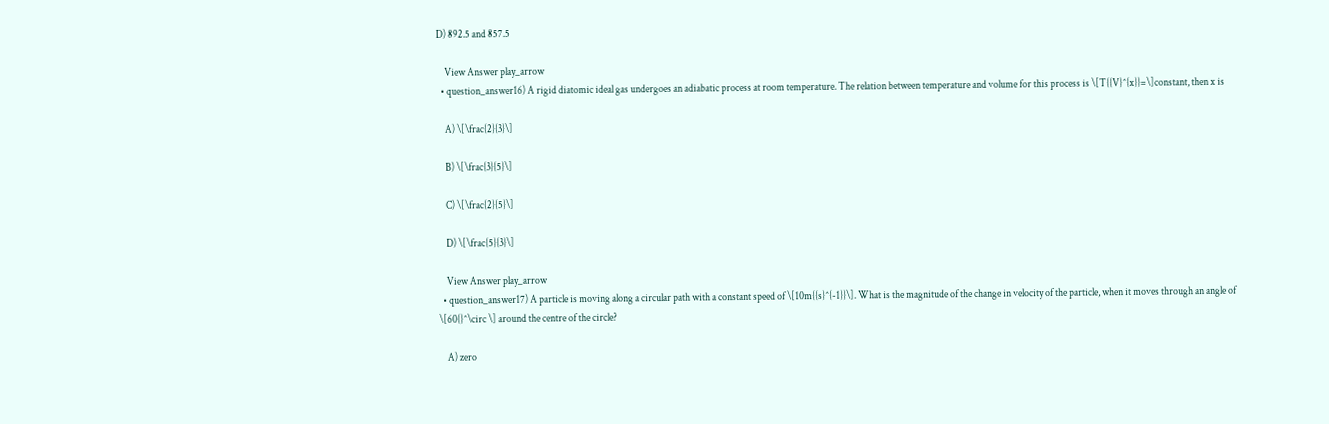D) 892.5 and 857.5

    View Answer play_arrow
  • question_answer16) A rigid diatomic ideal gas undergoes an adiabatic process at room temperature. The relation between temperature and volume for this process is \[T{{V}^{x}}=\]constant, then x is

    A) \[\frac{2}{3}\]

    B) \[\frac{3}{5}\]

    C) \[\frac{2}{5}\]

    D) \[\frac{5}{3}\]

    View Answer play_arrow
  • question_answer17) A particle is moving along a circular path with a constant speed of \[10m{{s}^{-1}}\]. What is the magnitude of the change in velocity of the particle, when it moves through an angle of \[60{}^\circ \] around the centre of the circle?

    A) zero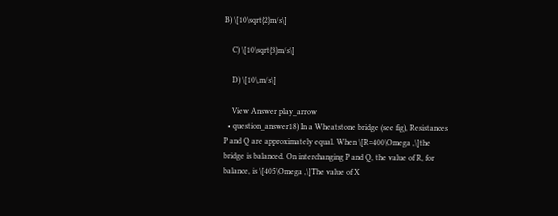B) \[10\sqrt{2}m/s\]

    C) \[10\sqrt{3}m/s\]

    D) \[10\,m/s\]

    View Answer play_arrow
  • question_answer18) In a Wheatstone bridge (see fig), Resistances P and Q are approximately equal. When \[R=400\Omega ,\]the bridge is balanced. On interchanging P and Q, the value of R, for balance, is \[405\Omega ,\]The value of X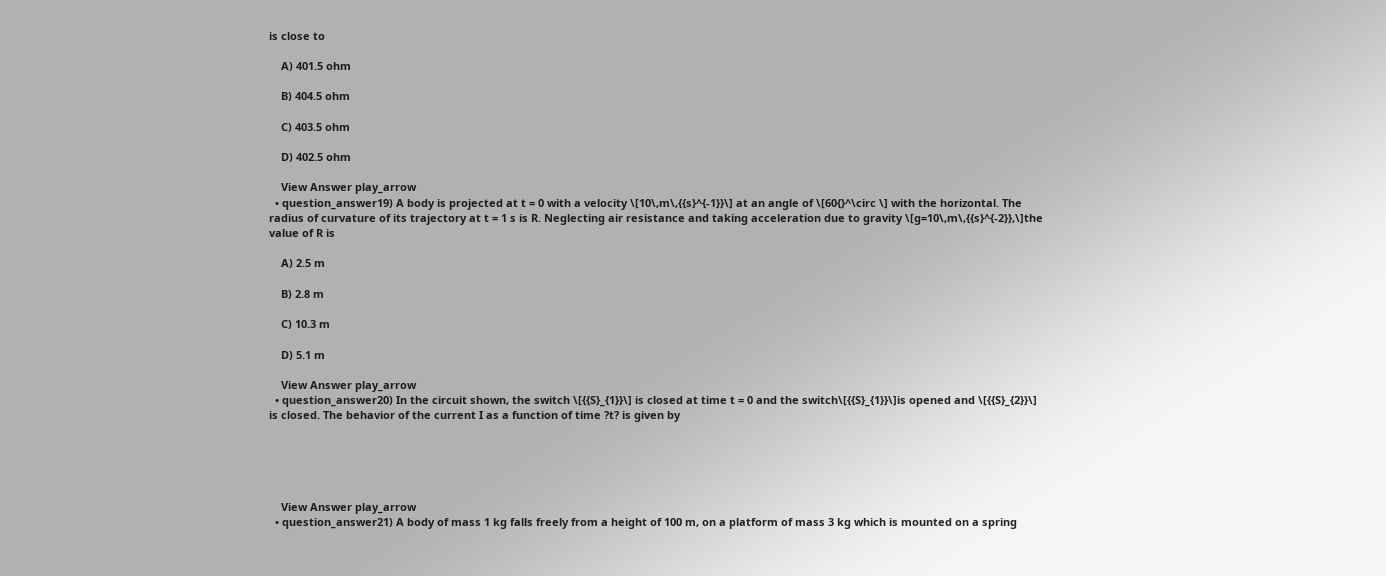is close to

    A) 401.5 ohm

    B) 404.5 ohm

    C) 403.5 ohm

    D) 402.5 ohm

    View Answer play_arrow
  • question_answer19) A body is projected at t = 0 with a velocity \[10\,m\,{{s}^{-1}}\] at an angle of \[60{}^\circ \] with the horizontal. The radius of curvature of its trajectory at t = 1 s is R. Neglecting air resistance and taking acceleration due to gravity \[g=10\,m\,{{s}^{-2}},\]the value of R is

    A) 2.5 m

    B) 2.8 m

    C) 10.3 m

    D) 5.1 m

    View Answer play_arrow
  • question_answer20) In the circuit shown, the switch \[{{S}_{1}}\] is closed at time t = 0 and the switch\[{{S}_{1}}\]is opened and \[{{S}_{2}}\] is closed. The behavior of the current I as a function of time ?t? is given by





    View Answer play_arrow
  • question_answer21) A body of mass 1 kg falls freely from a height of 100 m, on a platform of mass 3 kg which is mounted on a spring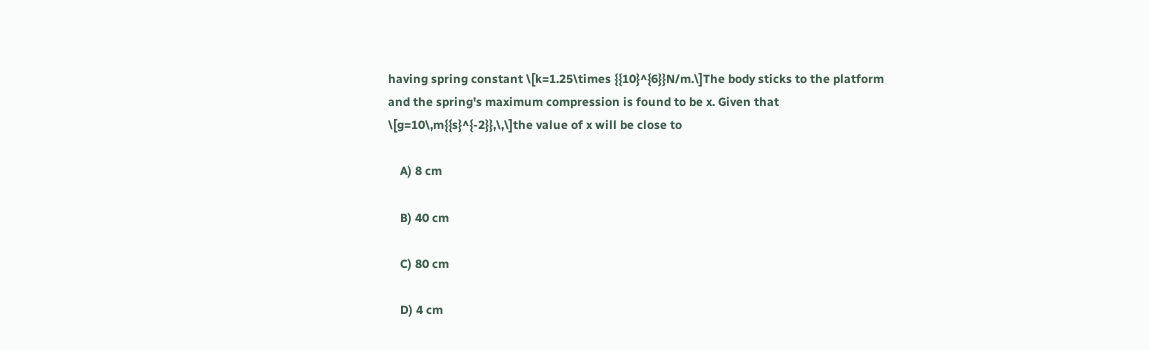having spring constant \[k=1.25\times {{10}^{6}}N/m.\]The body sticks to the platform and the spring's maximum compression is found to be x. Given that \[g=10\,m{{s}^{-2}},\,\]the value of x will be close to

    A) 8 cm

    B) 40 cm

    C) 80 cm

    D) 4 cm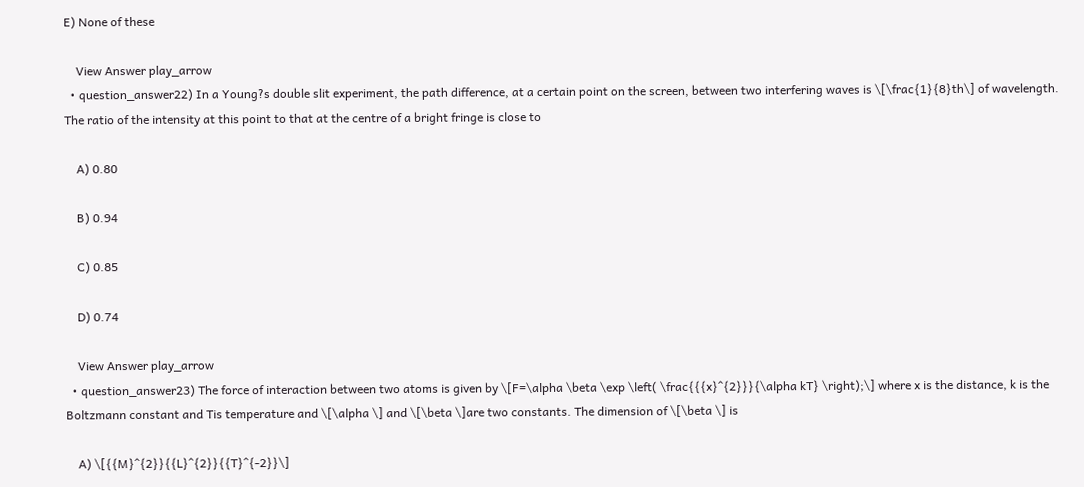E) None of these

    View Answer play_arrow
  • question_answer22) In a Young?s double slit experiment, the path difference, at a certain point on the screen, between two interfering waves is \[\frac{1}{8}th\] of wavelength. The ratio of the intensity at this point to that at the centre of a bright fringe is close to

    A) 0.80

    B) 0.94

    C) 0.85

    D) 0.74

    View Answer play_arrow
  • question_answer23) The force of interaction between two atoms is given by \[F=\alpha \beta \exp \left( \frac{{{x}^{2}}}{\alpha kT} \right);\] where x is the distance, k is the Boltzmann constant and Tis temperature and \[\alpha \] and \[\beta \]are two constants. The dimension of \[\beta \] is

    A) \[{{M}^{2}}{{L}^{2}}{{T}^{-2}}\]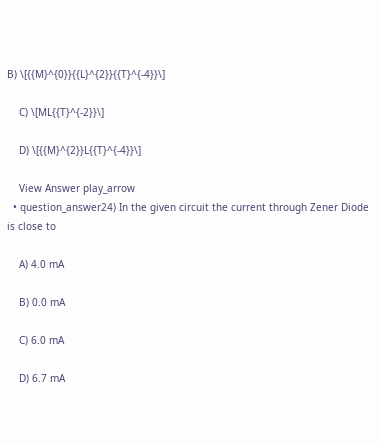B) \[{{M}^{0}}{{L}^{2}}{{T}^{-4}}\]

    C) \[ML{{T}^{-2}}\]

    D) \[{{M}^{2}}L{{T}^{-4}}\]

    View Answer play_arrow
  • question_answer24) In the given circuit the current through Zener Diode is close to

    A) 4.0 mA

    B) 0.0 mA

    C) 6.0 mA

    D) 6.7 mA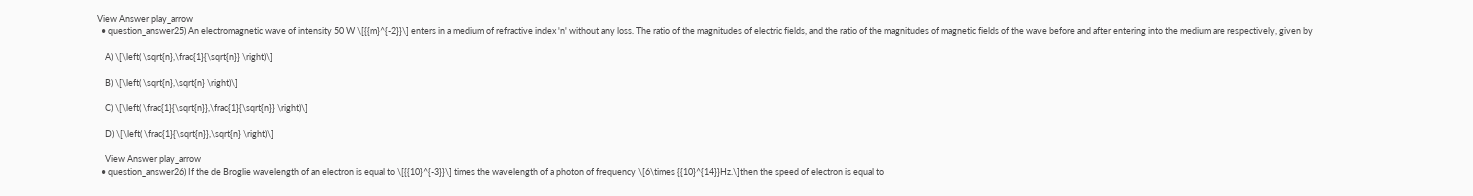View Answer play_arrow
  • question_answer25) An electromagnetic wave of intensity 50 W \[{{m}^{-2}}\] enters in a medium of refractive index 'n' without any loss. The ratio of the magnitudes of electric fields, and the ratio of the magnitudes of magnetic fields of the wave before and after entering into the medium are respectively, given by

    A) \[\left( \sqrt{n},\frac{1}{\sqrt{n}} \right)\]

    B) \[\left( \sqrt{n},\sqrt{n} \right)\]

    C) \[\left( \frac{1}{\sqrt{n}},\frac{1}{\sqrt{n}} \right)\]

    D) \[\left( \frac{1}{\sqrt{n}},\sqrt{n} \right)\]

    View Answer play_arrow
  • question_answer26) If the de Broglie wavelength of an electron is equal to \[{{10}^{-3}}\] times the wavelength of a photon of frequency \[6\times {{10}^{14}}Hz.\]then the speed of electron is equal to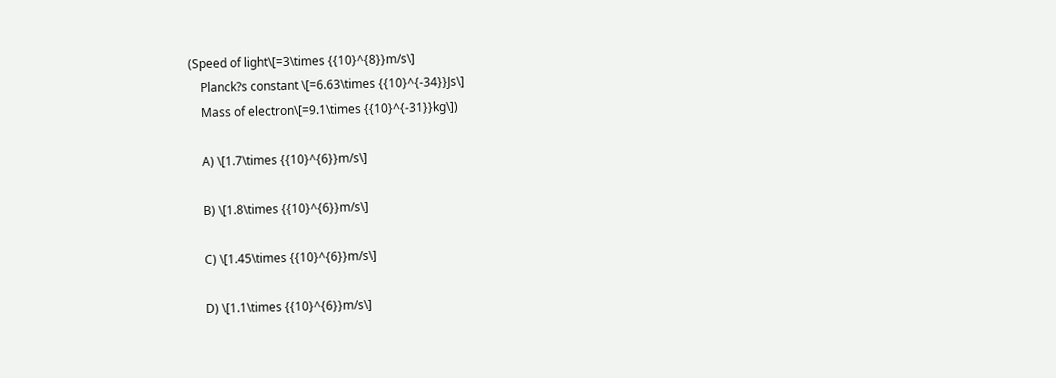(Speed of light\[=3\times {{10}^{8}}m/s\]
    Planck?s constant \[=6.63\times {{10}^{-34}}Js\]
    Mass of electron\[=9.1\times {{10}^{-31}}kg\])

    A) \[1.7\times {{10}^{6}}m/s\]

    B) \[1.8\times {{10}^{6}}m/s\]

    C) \[1.45\times {{10}^{6}}m/s\]

    D) \[1.1\times {{10}^{6}}m/s\]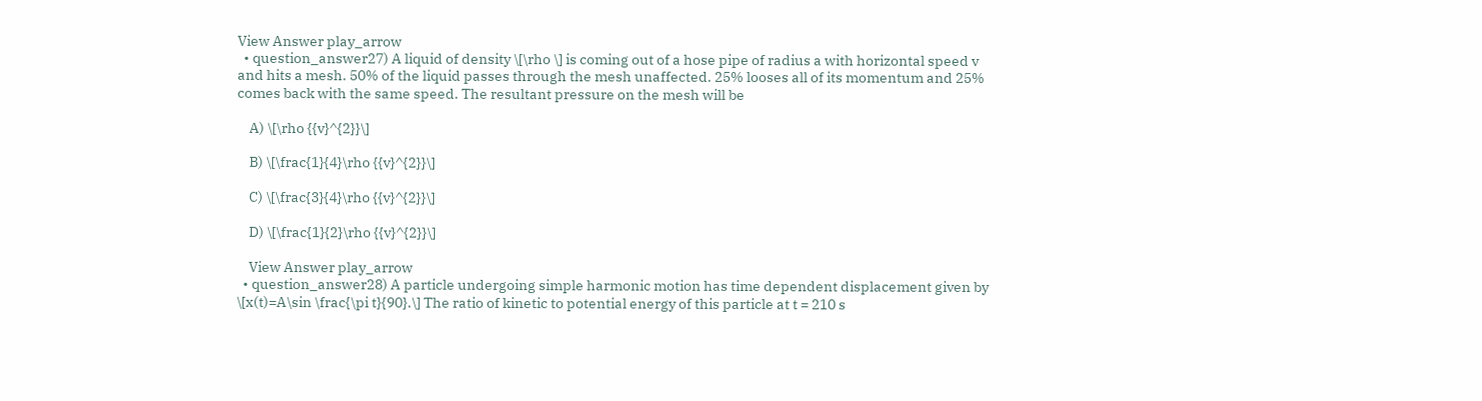View Answer play_arrow
  • question_answer27) A liquid of density \[\rho \] is coming out of a hose pipe of radius a with horizontal speed v and hits a mesh. 50% of the liquid passes through the mesh unaffected. 25% looses all of its momentum and 25% comes back with the same speed. The resultant pressure on the mesh will be

    A) \[\rho {{v}^{2}}\]

    B) \[\frac{1}{4}\rho {{v}^{2}}\]

    C) \[\frac{3}{4}\rho {{v}^{2}}\]

    D) \[\frac{1}{2}\rho {{v}^{2}}\]

    View Answer play_arrow
  • question_answer28) A particle undergoing simple harmonic motion has time dependent displacement given by \[x(t)=A\sin \frac{\pi t}{90}.\] The ratio of kinetic to potential energy of this particle at t = 210 s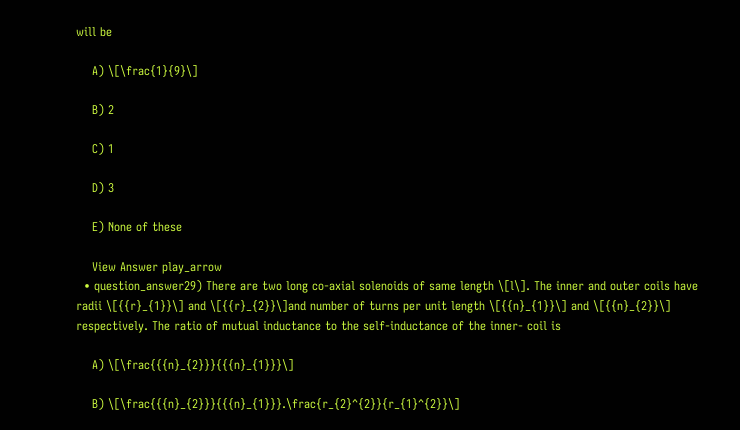will be

    A) \[\frac{1}{9}\]

    B) 2

    C) 1

    D) 3

    E) None of these

    View Answer play_arrow
  • question_answer29) There are two long co-axial solenoids of same length \[l\]. The inner and outer coils have radii \[{{r}_{1}}\] and \[{{r}_{2}}\]and number of turns per unit length \[{{n}_{1}}\] and \[{{n}_{2}}\] respectively. The ratio of mutual inductance to the self-inductance of the inner- coil is

    A) \[\frac{{{n}_{2}}}{{{n}_{1}}}\]

    B) \[\frac{{{n}_{2}}}{{{n}_{1}}}.\frac{r_{2}^{2}}{r_{1}^{2}}\]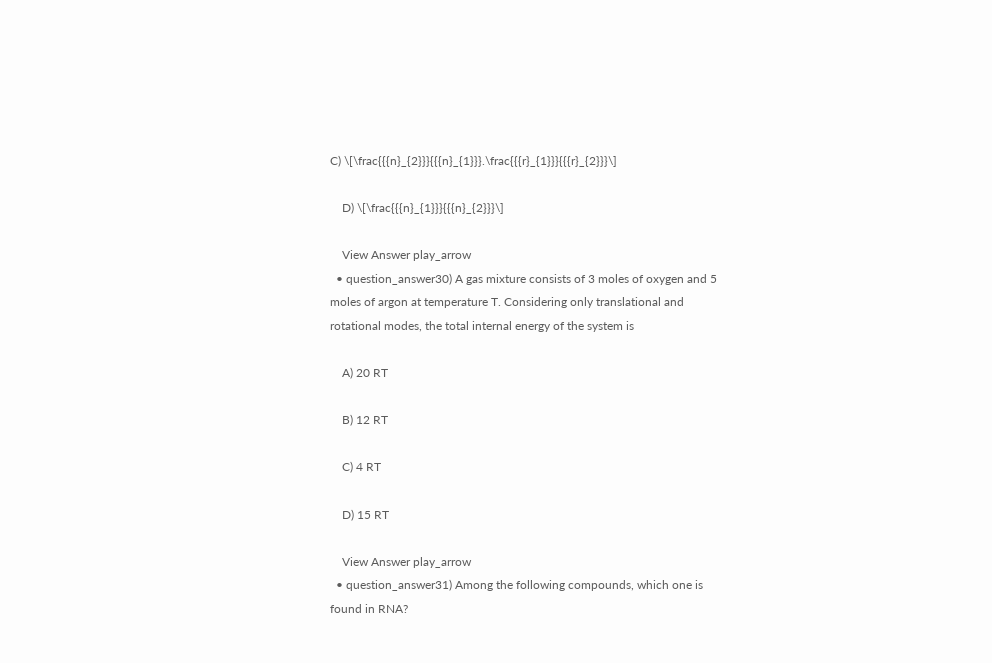C) \[\frac{{{n}_{2}}}{{{n}_{1}}}.\frac{{{r}_{1}}}{{{r}_{2}}}\]

    D) \[\frac{{{n}_{1}}}{{{n}_{2}}}\]

    View Answer play_arrow
  • question_answer30) A gas mixture consists of 3 moles of oxygen and 5 moles of argon at temperature T. Considering only translational and rotational modes, the total internal energy of the system is

    A) 20 RT

    B) 12 RT

    C) 4 RT

    D) 15 RT

    View Answer play_arrow
  • question_answer31) Among the following compounds, which one is found in RNA?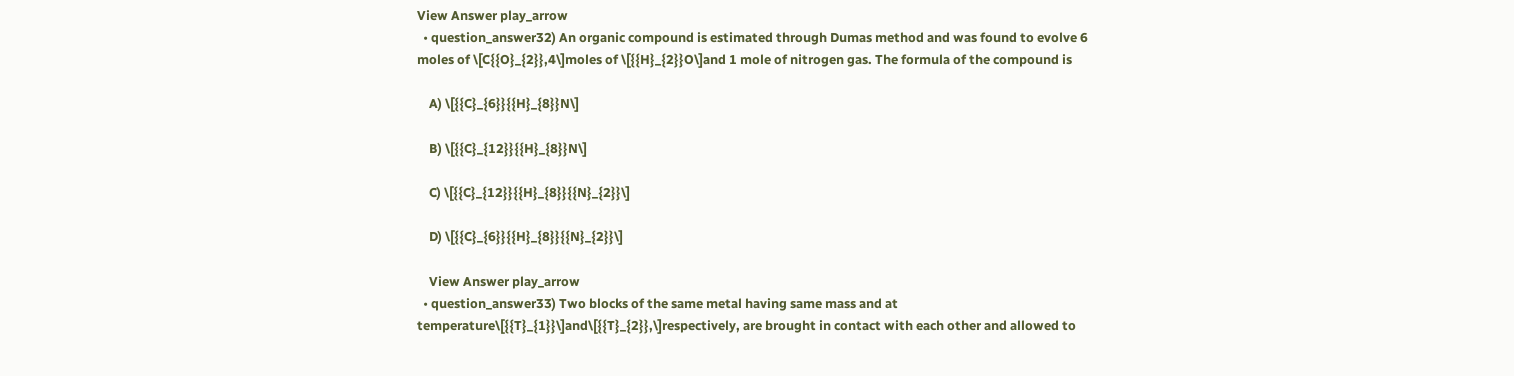View Answer play_arrow
  • question_answer32) An organic compound is estimated through Dumas method and was found to evolve 6 moles of \[C{{O}_{2}},4\]moles of \[{{H}_{2}}O\]and 1 mole of nitrogen gas. The formula of the compound is

    A) \[{{C}_{6}}{{H}_{8}}N\]

    B) \[{{C}_{12}}{{H}_{8}}N\]

    C) \[{{C}_{12}}{{H}_{8}}{{N}_{2}}\]

    D) \[{{C}_{6}}{{H}_{8}}{{N}_{2}}\]

    View Answer play_arrow
  • question_answer33) Two blocks of the same metal having same mass and at temperature\[{{T}_{1}}\]and\[{{T}_{2}},\]respectively, are brought in contact with each other and allowed to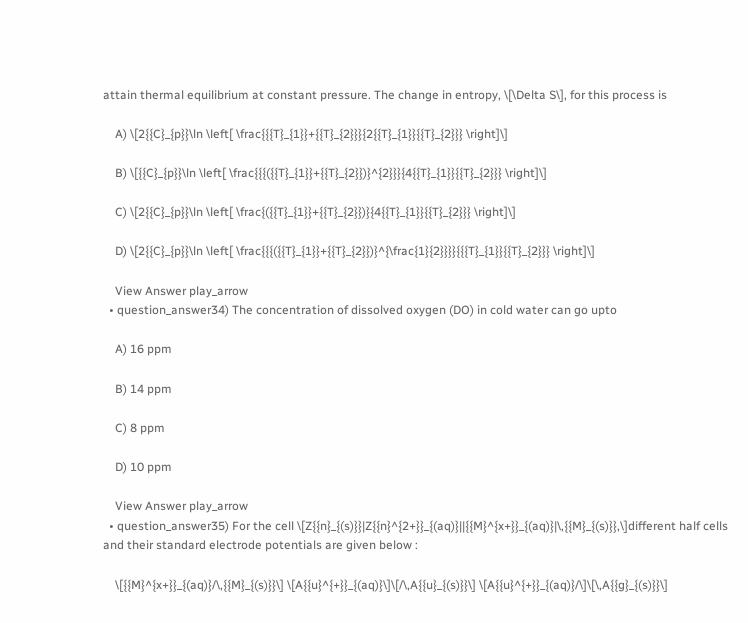attain thermal equilibrium at constant pressure. The change in entropy, \[\Delta S\], for this process is

    A) \[2{{C}_{p}}\ln \left[ \frac{{{T}_{1}}+{{T}_{2}}}{2{{T}_{1}}{{T}_{2}}} \right]\]

    B) \[{{C}_{p}}\ln \left[ \frac{{{({{T}_{1}}+{{T}_{2}})}^{2}}}{4{{T}_{1}}{{T}_{2}}} \right]\]

    C) \[2{{C}_{p}}\ln \left[ \frac{({{T}_{1}}+{{T}_{2}})}{4{{T}_{1}}{{T}_{2}}} \right]\]

    D) \[2{{C}_{p}}\ln \left[ \frac{{{({{T}_{1}}+{{T}_{2}})}^{\frac{1}{2}}}}{{{T}_{1}}{{T}_{2}}} \right]\]

    View Answer play_arrow
  • question_answer34) The concentration of dissolved oxygen (DO) in cold water can go upto

    A) 16 ppm

    B) 14 ppm

    C) 8 ppm

    D) 10 ppm

    View Answer play_arrow
  • question_answer35) For the cell \[Z{{n}_{(s)}}|Z{{n}^{2+}}_{(aq)}||{{M}^{x+}}_{(aq)}|\,{{M}_{(s)}},\]different half cells and their standard electrode potentials are given below :

    \[{{M}^{x+}}_{(aq)}/\,{{M}_{(s)}}\] \[A{{u}^{+}}_{(aq)}\]\[/\,A{{u}_{(s)}}\] \[A{{u}^{+}}_{(aq)}/\]\[\,A{{g}_{(s)}}\]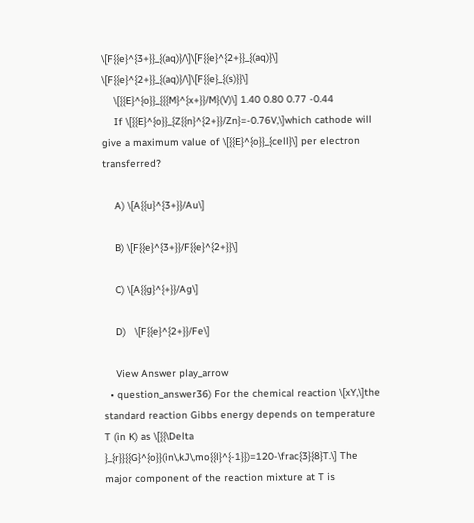\[F{{e}^{3+}}_{(aq)}/\]\[F{{e}^{2+}}_{(aq)}\] \[F{{e}^{2+}}_{(aq)}/\]\[F{{e}_{(s)}}\]
    \[{{E}^{o}}_{{{M}^{x+}}/M}(V)\] 1.40 0.80 0.77 -0.44
    If \[{{E}^{o}}_{Z{{n}^{2+}}/Zn}=-0.76V,\]which cathode will give a maximum value of \[{{E}^{o}}_{cell}\] per electron transferred?

    A) \[A{{u}^{3+}}/Au\]

    B) \[F{{e}^{3+}}/F{{e}^{2+}}\]

    C) \[A{{g}^{+}}/Ag\]

    D)   \[F{{e}^{2+}}/Fe\]

    View Answer play_arrow
  • question_answer36) For the chemical reaction \[xY,\]the standard reaction Gibbs energy depends on temperature T (in K) as \[{{\Delta }_{r}}{{G}^{o}}(in\,kJ\,mo{{l}^{-1}})=120-\frac{3}{8}T.\] The major component of the reaction mixture at T is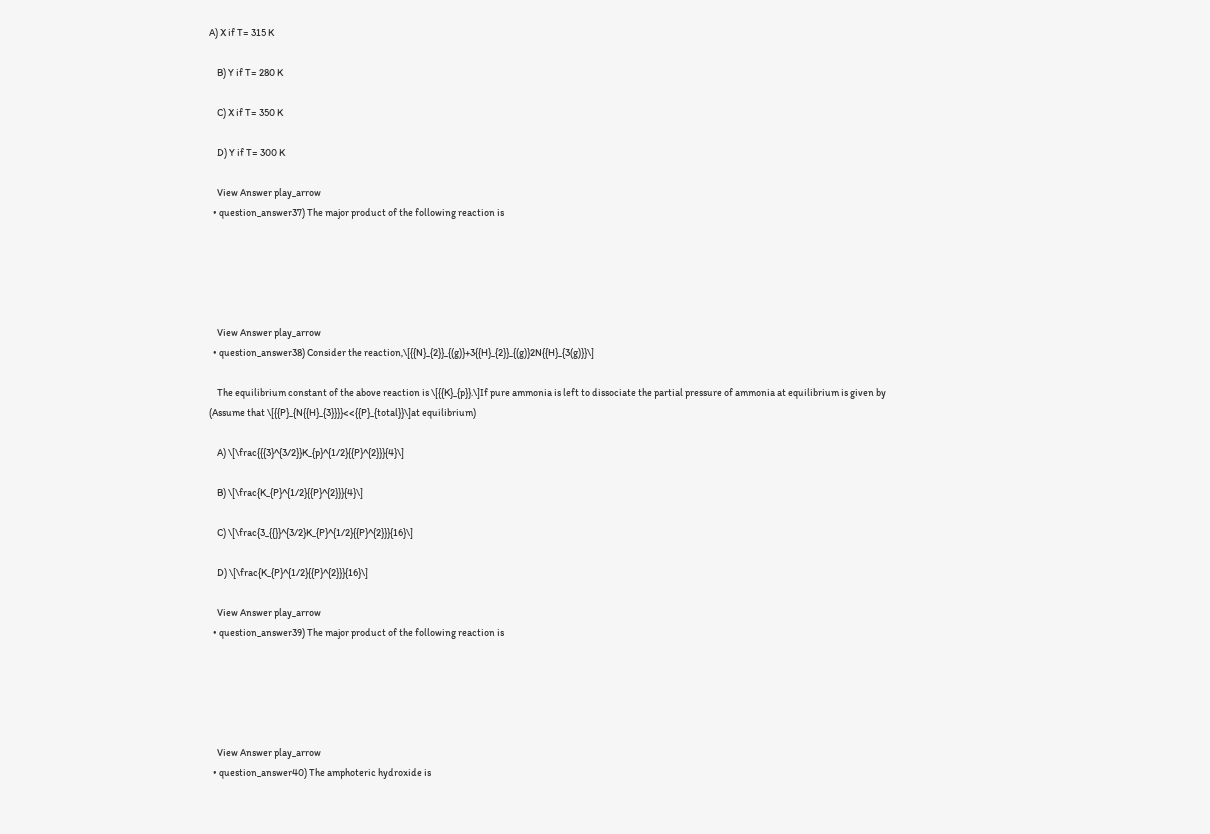A) X if T= 315 K

    B) Y if T= 280 K

    C) X if T= 350 K

    D) Y if T= 300 K

    View Answer play_arrow
  • question_answer37) The major product of the following reaction is





    View Answer play_arrow
  • question_answer38) Consider the reaction,\[{{N}_{2}}_{(g)}+3{{H}_{2}}_{(g)}2N{{H}_{3(g)}}\]

    The equilibrium constant of the above reaction is \[{{K}_{p}}.\]If pure ammonia is left to dissociate the partial pressure of ammonia at equilibrium is given by (Assume that \[{{P}_{N{{H}_{3}}}}<<{{P}_{total}}\]at equilibrium)

    A) \[\frac{{{3}^{3/2}}K_{p}^{1/2}{{P}^{2}}}{4}\]

    B) \[\frac{K_{P}^{1/2}{{P}^{2}}}{4}\]

    C) \[\frac{3_{{}}^{3/2}K_{P}^{1/2}{{P}^{2}}}{16}\]

    D) \[\frac{K_{P}^{1/2}{{P}^{2}}}{16}\]

    View Answer play_arrow
  • question_answer39) The major product of the following reaction is





    View Answer play_arrow
  • question_answer40) The amphoteric hydroxide is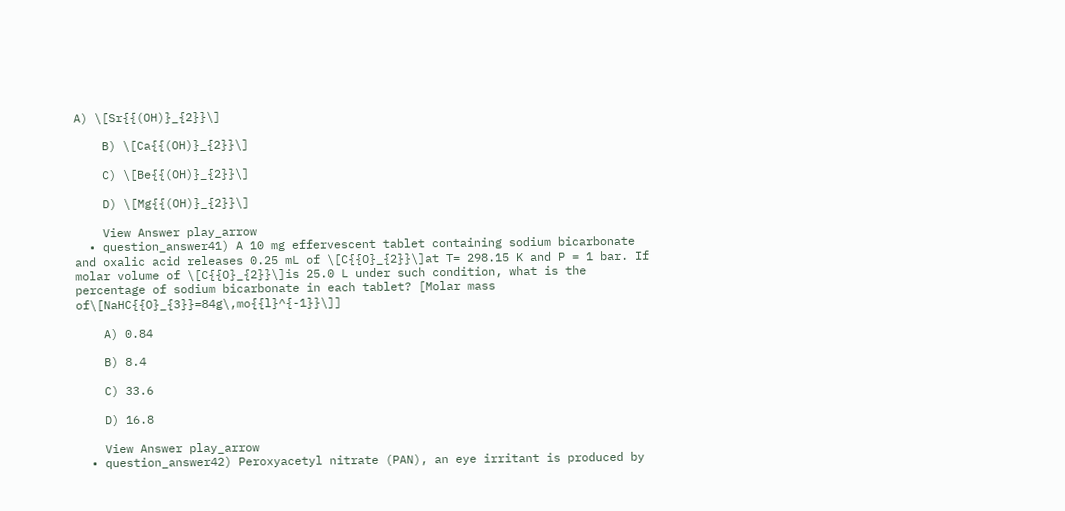A) \[Sr{{(OH)}_{2}}\]

    B) \[Ca{{(OH)}_{2}}\]

    C) \[Be{{(OH)}_{2}}\]

    D) \[Mg{{(OH)}_{2}}\]

    View Answer play_arrow
  • question_answer41) A 10 mg effervescent tablet containing sodium bicarbonate and oxalic acid releases 0.25 mL of \[C{{O}_{2}}\]at T= 298.15 K and P = 1 bar. If molar volume of \[C{{O}_{2}}\]is 25.0 L under such condition, what is the percentage of sodium bicarbonate in each tablet? [Molar mass of\[NaHC{{O}_{3}}=84g\,mo{{l}^{-1}}\]]

    A) 0.84

    B) 8.4

    C) 33.6

    D) 16.8

    View Answer play_arrow
  • question_answer42) Peroxyacetyl nitrate (PAN), an eye irritant is produced by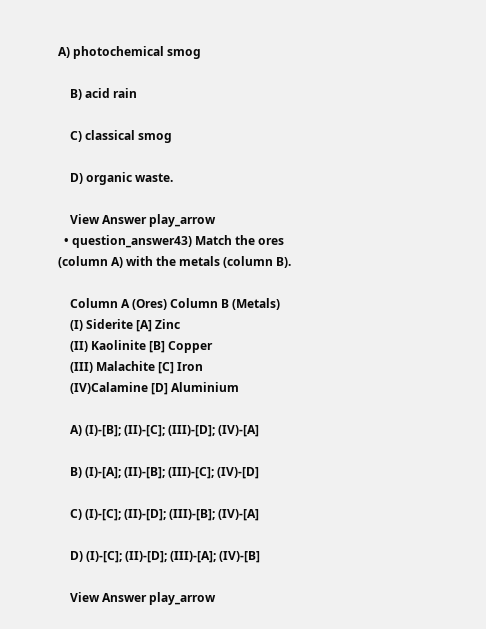A) photochemical smog

    B) acid rain

    C) classical smog

    D) organic waste.

    View Answer play_arrow
  • question_answer43) Match the ores (column A) with the metals (column B).

    Column A (Ores) Column B (Metals)
    (I) Siderite [A] Zinc
    (II) Kaolinite [B] Copper
    (III) Malachite [C] Iron
    (IV)Calamine [D] Aluminium

    A) (I)-[B]; (II)-[C]; (III)-[D]; (IV)-[A]

    B) (I)-[A]; (II)-[B]; (III)-[C]; (IV)-[D]

    C) (I)-[C]; (II)-[D]; (III)-[B]; (IV)-[A]

    D) (I)-[C]; (II)-[D]; (III)-[A]; (IV)-[B]

    View Answer play_arrow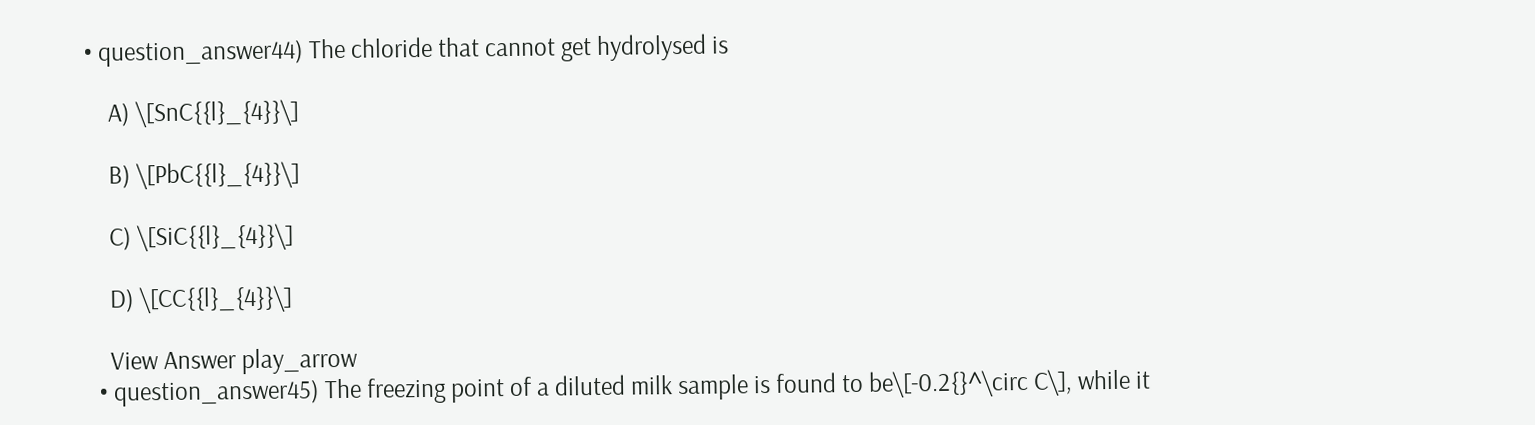• question_answer44) The chloride that cannot get hydrolysed is

    A) \[SnC{{l}_{4}}\]

    B) \[PbC{{l}_{4}}\]

    C) \[SiC{{l}_{4}}\]

    D) \[CC{{l}_{4}}\]

    View Answer play_arrow
  • question_answer45) The freezing point of a diluted milk sample is found to be\[-0.2{}^\circ C\], while it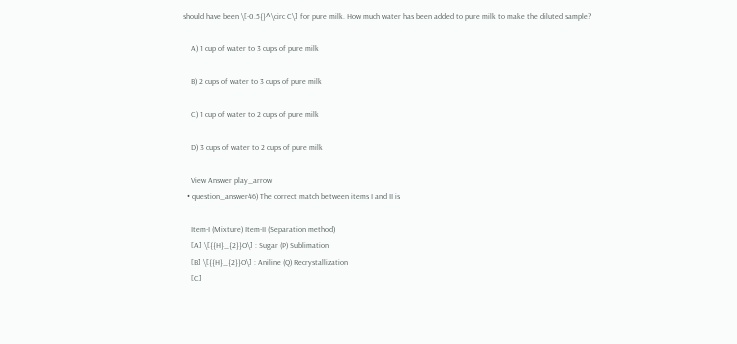should have been \[-0.5{}^\circ C\] for pure milk. How much water has been added to pure milk to make the diluted sample?

    A) 1 cup of water to 3 cups of pure milk

    B) 2 cups of water to 3 cups of pure milk

    C) 1 cup of water to 2 cups of pure milk

    D) 3 cups of water to 2 cups of pure milk

    View Answer play_arrow
  • question_answer46) The correct match between items I and II is

    Item-I (Mixture) Item-II (Separation method)
    [A] \[{{H}_{2}}O\] : Sugar (P) Sublimation
    [B] \[{{H}_{2}}O\] : Aniline (Q) Recrystallization
    [C]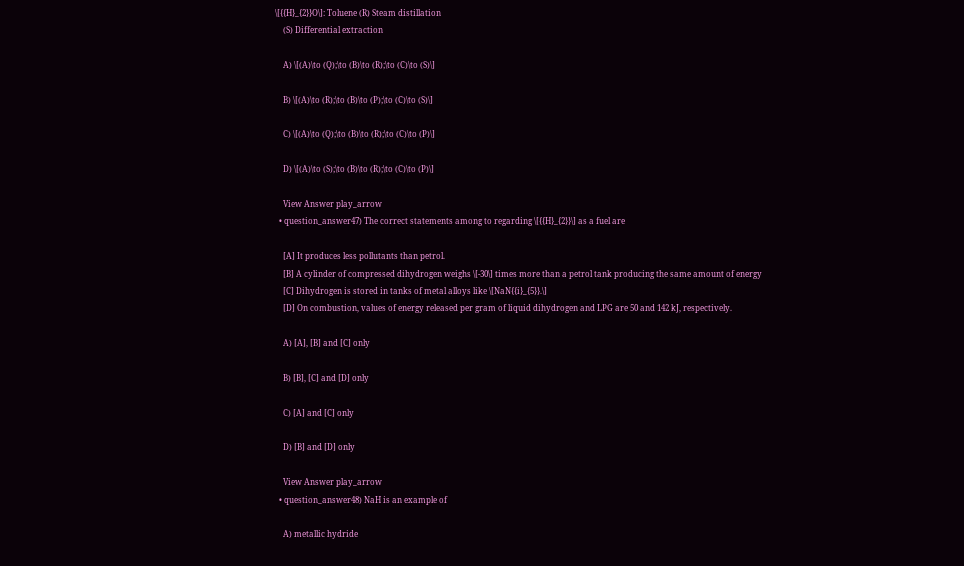\[{{H}_{2}}O\]: Toluene (R) Steam distillation
    (S) Differential extraction

    A) \[(A)\to (Q);\to (B)\to (R);\to (C)\to (S)\]

    B) \[(A)\to (R);\to (B)\to (P);\to (C)\to (S)\]

    C) \[(A)\to (Q);\to (B)\to (R);\to (C)\to (P)\]

    D) \[(A)\to (S);\to (B)\to (R);\to (C)\to (P)\]

    View Answer play_arrow
  • question_answer47) The correct statements among to regarding \[{{H}_{2}}\] as a fuel are

    [A] It produces less pollutants than petrol.
    [B] A cylinder of compressed dihydrogen weighs \[-30\] times more than a petrol tank producing the same amount of energy
    [C] Dihydrogen is stored in tanks of metal alloys like \[NaN{{i}_{5}}.\]
    [D] On combustion, values of energy released per gram of liquid dihydrogen and LPG are 50 and 142 kJ, respectively.

    A) [A], [B] and [C] only

    B) [B], [C] and [D] only

    C) [A] and [C] only

    D) [B] and [D] only

    View Answer play_arrow
  • question_answer48) NaH is an example of

    A) metallic hydride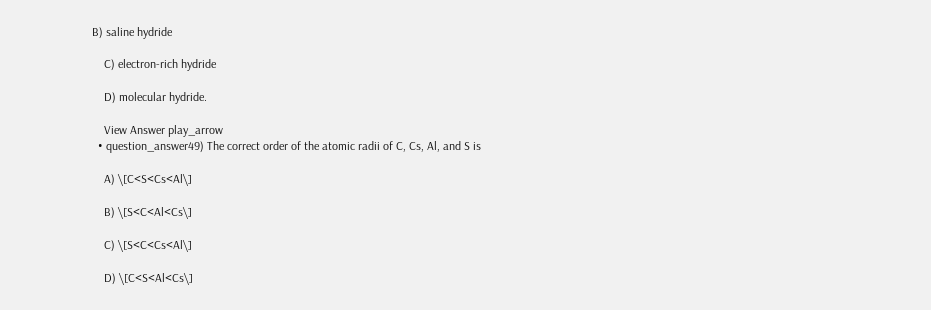B) saline hydride

    C) electron-rich hydride

    D) molecular hydride.

    View Answer play_arrow
  • question_answer49) The correct order of the atomic radii of C, Cs, Al, and S is

    A) \[C<S<Cs<Al\]

    B) \[S<C<Al<Cs\]

    C) \[S<C<Cs<Al\]

    D) \[C<S<Al<Cs\]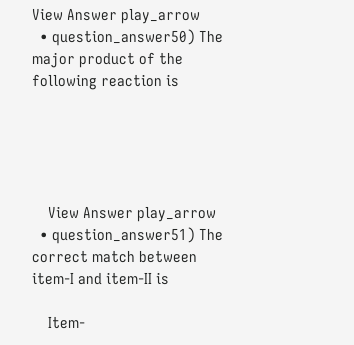View Answer play_arrow
  • question_answer50) The major product of the following reaction is





    View Answer play_arrow
  • question_answer51) The correct match between item-I and item-II is

    Item-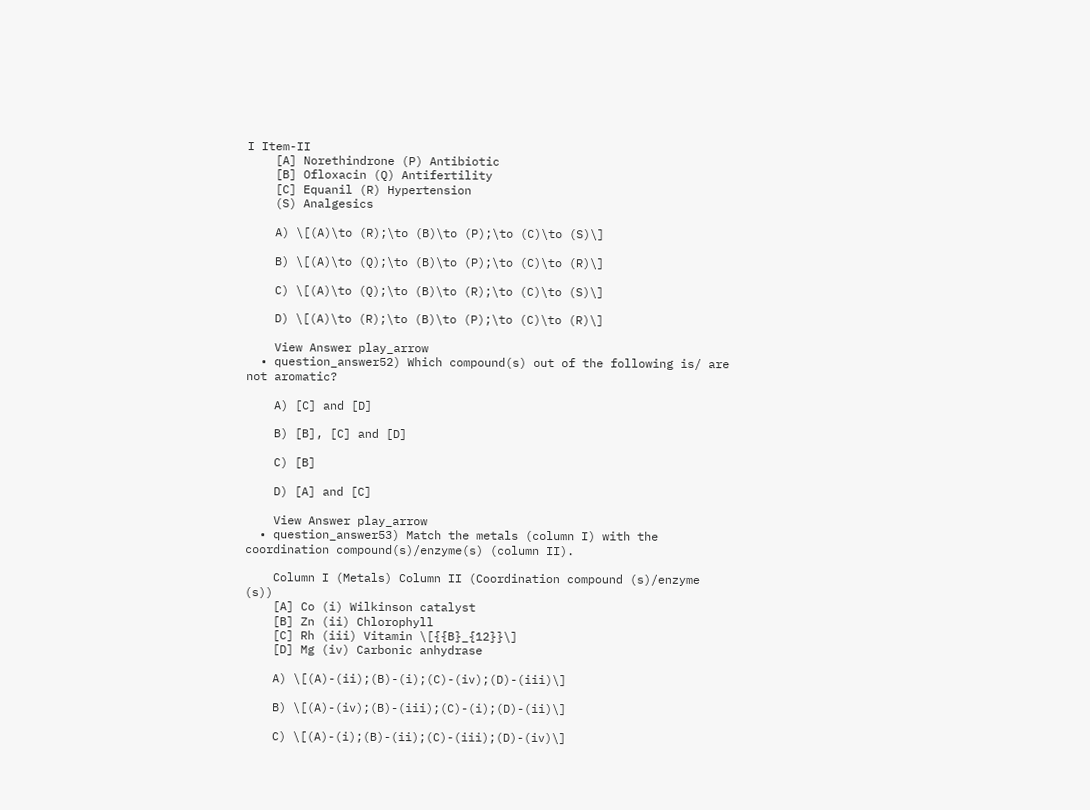I Item-II
    [A] Norethindrone (P) Antibiotic
    [B] Ofloxacin (Q) Antifertility
    [C] Equanil (R) Hypertension
    (S) Analgesics

    A) \[(A)\to (R);\to (B)\to (P);\to (C)\to (S)\]

    B) \[(A)\to (Q);\to (B)\to (P);\to (C)\to (R)\]

    C) \[(A)\to (Q);\to (B)\to (R);\to (C)\to (S)\]

    D) \[(A)\to (R);\to (B)\to (P);\to (C)\to (R)\]

    View Answer play_arrow
  • question_answer52) Which compound(s) out of the following is/ are not aromatic?

    A) [C] and [D]

    B) [B], [C] and [D]

    C) [B]

    D) [A] and [C]

    View Answer play_arrow
  • question_answer53) Match the metals (column I) with the coordination compound(s)/enzyme(s) (column II).

    Column I (Metals) Column II (Coordination compound (s)/enzyme (s))
    [A] Co (i) Wilkinson catalyst
    [B] Zn (ii) Chlorophyll
    [C] Rh (iii) Vitamin \[{{B}_{12}}\]
    [D] Mg (iv) Carbonic anhydrase

    A) \[(A)-(ii);(B)-(i);(C)-(iv);(D)-(iii)\]

    B) \[(A)-(iv);(B)-(iii);(C)-(i);(D)-(ii)\]

    C) \[(A)-(i);(B)-(ii);(C)-(iii);(D)-(iv)\]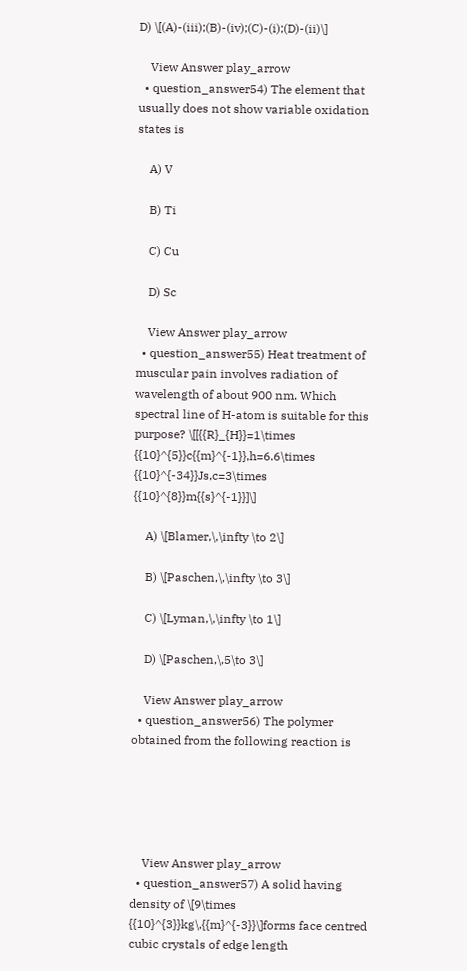D) \[(A)-(iii);(B)-(iv);(C)-(i);(D)-(ii)\]

    View Answer play_arrow
  • question_answer54) The element that usually does not show variable oxidation states is

    A) V

    B) Ti

    C) Cu

    D) Sc

    View Answer play_arrow
  • question_answer55) Heat treatment of muscular pain involves radiation of wavelength of about 900 nm. Which spectral line of H-atom is suitable for this purpose? \[[{{R}_{H}}=1\times {{10}^{5}}c{{m}^{-1}},h=6.6\times {{10}^{-34}}Js,c=3\times {{10}^{8}}m{{s}^{-1}}]\]

    A) \[Blamer,\,\infty \to 2\]

    B) \[Paschen,\,\infty \to 3\]

    C) \[Lyman,\,\infty \to 1\]

    D) \[Paschen,\,5\to 3\]

    View Answer play_arrow
  • question_answer56) The polymer obtained from the following reaction is





    View Answer play_arrow
  • question_answer57) A solid having density of \[9\times {{10}^{3}}kg\,{{m}^{-3}}\]forms face centred cubic crystals of edge length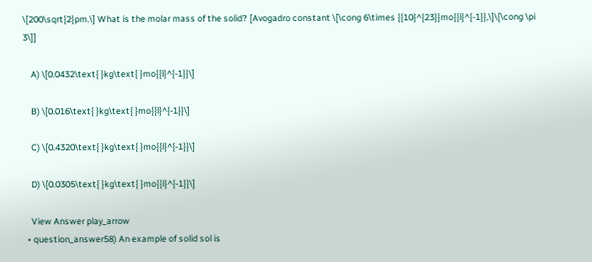\[200\sqrt{2}pm.\] What is the molar mass of the solid? [Avogadro constant \[\cong 6\times {{10}^{23}}mo{{l}^{-1}},\]\[\cong \pi 3\]]

    A) \[0.0432\text{ }kg\text{ }mo{{l}^{-1}}\]

    B) \[0.016\text{ }kg\text{ }mo{{l}^{-1}}\]

    C) \[0.4320\text{ }kg\text{ }mo{{l}^{-1}}\]

    D) \[0.0305\text{ }kg\text{ }mo{{l}^{-1}}\]

    View Answer play_arrow
  • question_answer58) An example of solid sol is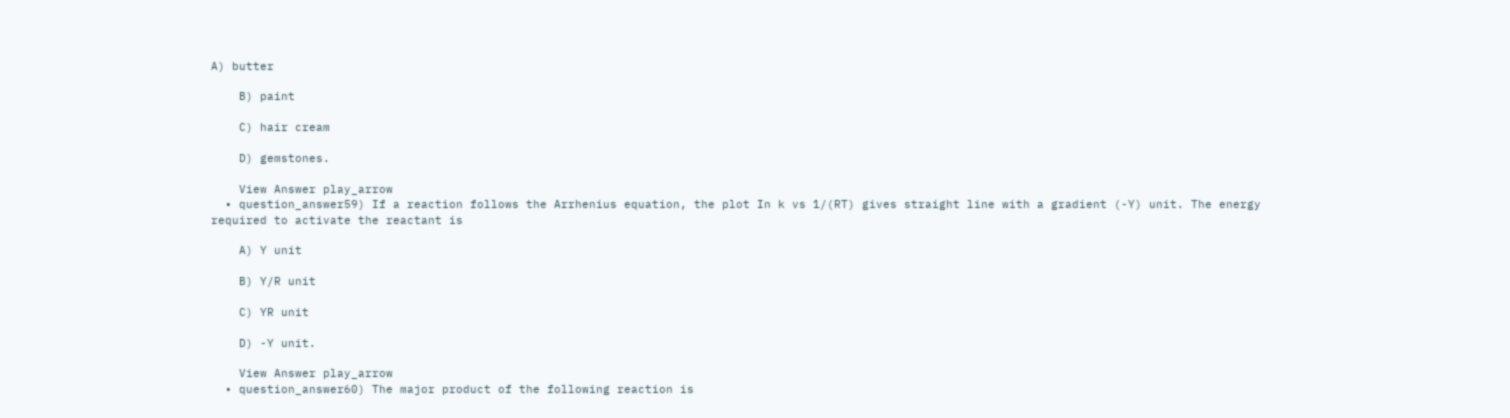A) butter

    B) paint

    C) hair cream

    D) gemstones.

    View Answer play_arrow
  • question_answer59) If a reaction follows the Arrhenius equation, the plot In k vs 1/(RT) gives straight line with a gradient (-Y) unit. The energy required to activate the reactant is

    A) Y unit

    B) Y/R unit

    C) YR unit

    D) -Y unit.

    View Answer play_arrow
  • question_answer60) The major product of the following reaction is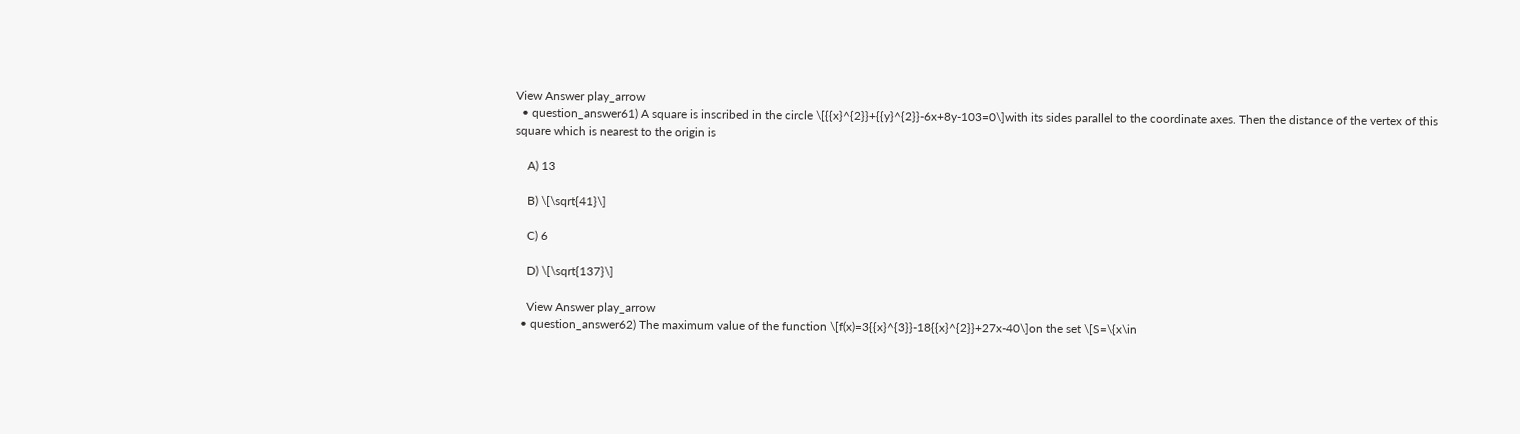View Answer play_arrow
  • question_answer61) A square is inscribed in the circle \[{{x}^{2}}+{{y}^{2}}-6x+8y-103=0\]with its sides parallel to the coordinate axes. Then the distance of the vertex of this square which is nearest to the origin is

    A) 13

    B) \[\sqrt{41}\]

    C) 6

    D) \[\sqrt{137}\]

    View Answer play_arrow
  • question_answer62) The maximum value of the function \[f(x)=3{{x}^{3}}-18{{x}^{2}}+27x-40\]on the set \[S=\{x\in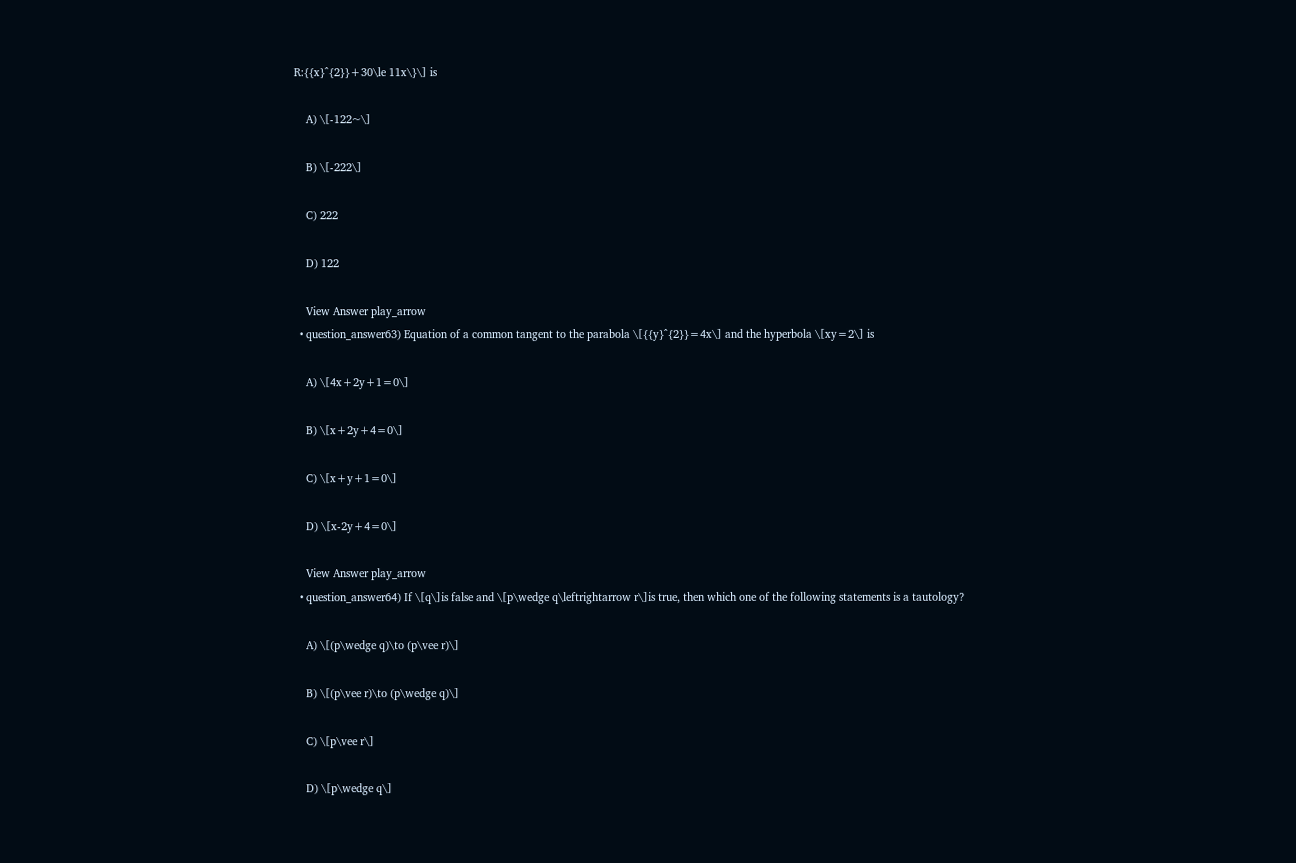R:{{x}^{2}}+30\le 11x\}\] is

    A) \[-122~\]

    B) \[-222\]

    C) 222

    D) 122

    View Answer play_arrow
  • question_answer63) Equation of a common tangent to the parabola \[{{y}^{2}}=4x\] and the hyperbola \[xy=2\] is

    A) \[4x+2y+1=0\]

    B) \[x+2y+4=0\]

    C) \[x+y+1=0\]

    D) \[x-2y+4=0\]

    View Answer play_arrow
  • question_answer64) If \[q\]is false and \[p\wedge q\leftrightarrow r\]is true, then which one of the following statements is a tautology?

    A) \[(p\wedge q)\to (p\vee r)\]

    B) \[(p\vee r)\to (p\wedge q)\]

    C) \[p\vee r\]

    D) \[p\wedge q\]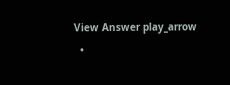View Answer play_arrow
  •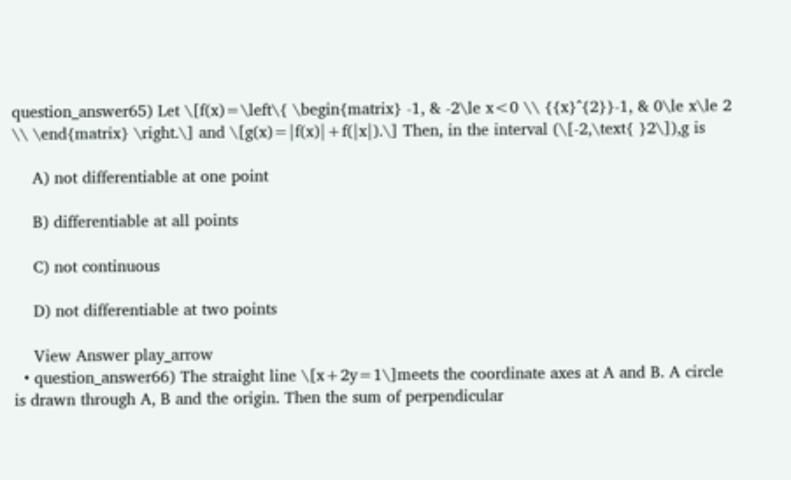question_answer65) Let \[f(x)=\left\{ \begin{matrix} -1, & -2\le x<0 \\ {{x}^{2}}-1, & 0\le x\le 2 \\ \end{matrix} \right.\] and \[g(x)=|f(x)|+f(|x|).\] Then, in the interval (\[-2,\text{ }2\]),g is

    A) not differentiable at one point

    B) differentiable at all points

    C) not continuous

    D) not differentiable at two points

    View Answer play_arrow
  • question_answer66) The straight line \[x+2y=1\]meets the coordinate axes at A and B. A circle is drawn through A, B and the origin. Then the sum of perpendicular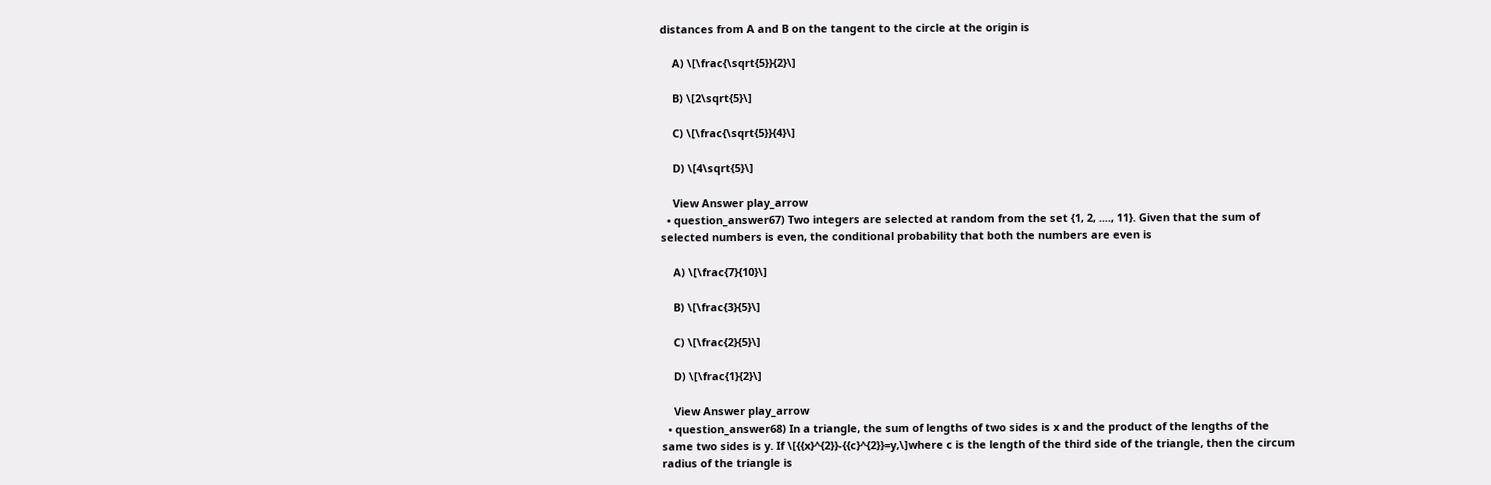distances from A and B on the tangent to the circle at the origin is

    A) \[\frac{\sqrt{5}}{2}\]

    B) \[2\sqrt{5}\]

    C) \[\frac{\sqrt{5}}{4}\]

    D) \[4\sqrt{5}\]

    View Answer play_arrow
  • question_answer67) Two integers are selected at random from the set {1, 2, ...., 11}. Given that the sum of selected numbers is even, the conditional probability that both the numbers are even is

    A) \[\frac{7}{10}\]

    B) \[\frac{3}{5}\]

    C) \[\frac{2}{5}\]

    D) \[\frac{1}{2}\]

    View Answer play_arrow
  • question_answer68) In a triangle, the sum of lengths of two sides is x and the product of the lengths of the same two sides is y. If \[{{x}^{2}}-{{c}^{2}}=y,\]where c is the length of the third side of the triangle, then the circum radius of the triangle is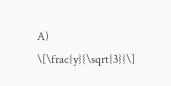A) \[\frac{y}{\sqrt{3}}\]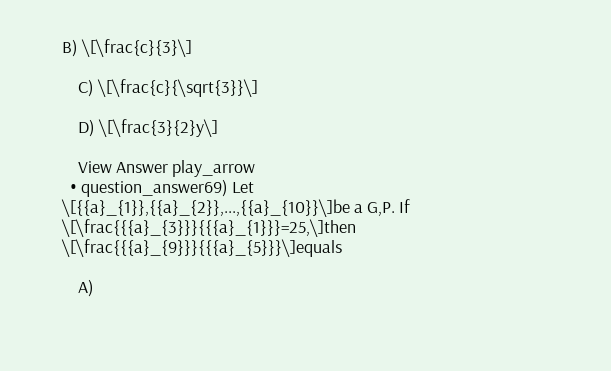B) \[\frac{c}{3}\]

    C) \[\frac{c}{\sqrt{3}}\]

    D) \[\frac{3}{2}y\]

    View Answer play_arrow
  • question_answer69) Let \[{{a}_{1}},{{a}_{2}},...,{{a}_{10}}\]be a G,P. If \[\frac{{{a}_{3}}}{{{a}_{1}}}=25,\]then \[\frac{{{a}_{9}}}{{{a}_{5}}}\]equals

    A)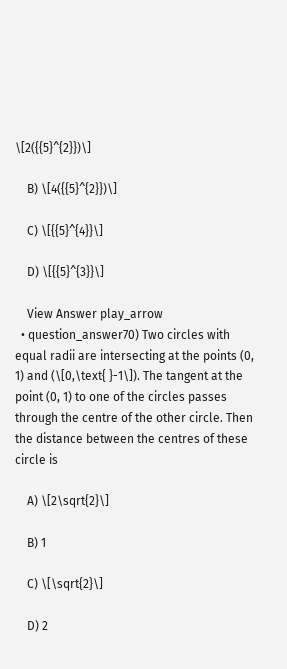\[2({{5}^{2}})\]

    B) \[4({{5}^{2}})\]

    C) \[{{5}^{4}}\]

    D) \[{{5}^{3}}\]

    View Answer play_arrow
  • question_answer70) Two circles with equal radii are intersecting at the points (0, 1) and (\[0,\text{ }-1\]). The tangent at the point (0, 1) to one of the circles passes through the centre of the other circle. Then the distance between the centres of these circle is

    A) \[2\sqrt{2}\]

    B) 1

    C) \[\sqrt{2}\]

    D) 2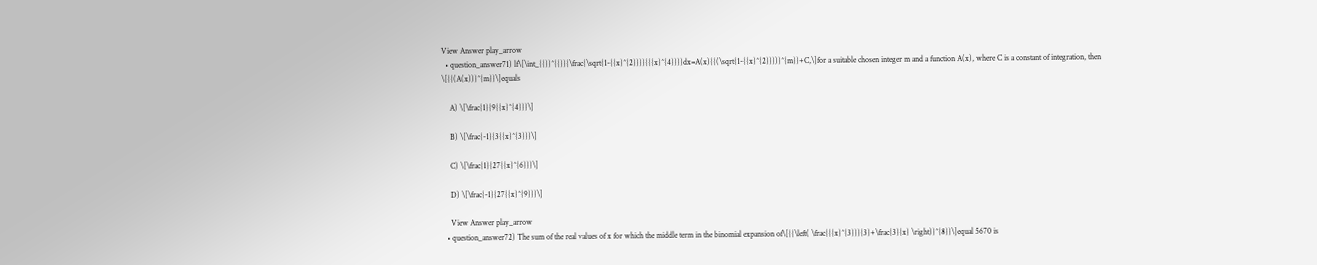View Answer play_arrow
  • question_answer71) lf\[\int_{{}}^{{}}{\frac{\sqrt{1-{{x}^{2}}}}{{{x}^{4}}}}dx=A(x){{(\sqrt{1-{{x}^{2}}})}^{m}}+C,\]for a suitable chosen integer m and a function A(x), where C is a constant of integration, then \[{{(A(x))}^{m}}\]equals

    A) \[\frac{1}{9{{x}^{4}}}\]

    B) \[\frac{-1}{3{{x}^{3}}}\]

    C) \[\frac{1}{27{{x}^{6}}}\]

    D) \[\frac{-1}{27{{x}^{9}}}\]

    View Answer play_arrow
  • question_answer72) The sum of the real values of x for which the middle term in the binomial expansion of\[{{\left( \frac{{{x}^{3}}}{3}+\frac{3}{x} \right)}^{8}}\]equal 5670 is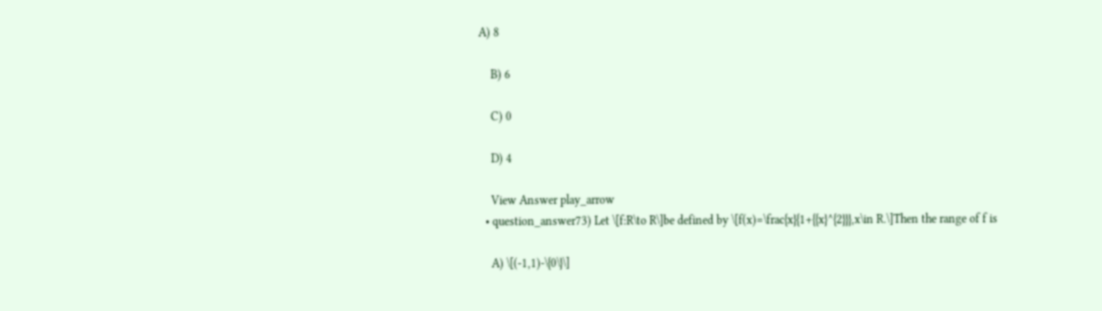A) 8

    B) 6

    C) 0

    D) 4

    View Answer play_arrow
  • question_answer73) Let \[f:R\to R\]be defined by \[f(x)=\frac{x}{1+{{x}^{2}}},x\in R.\]Then the range of f is

    A) \[(-1,1)-\{0\}\]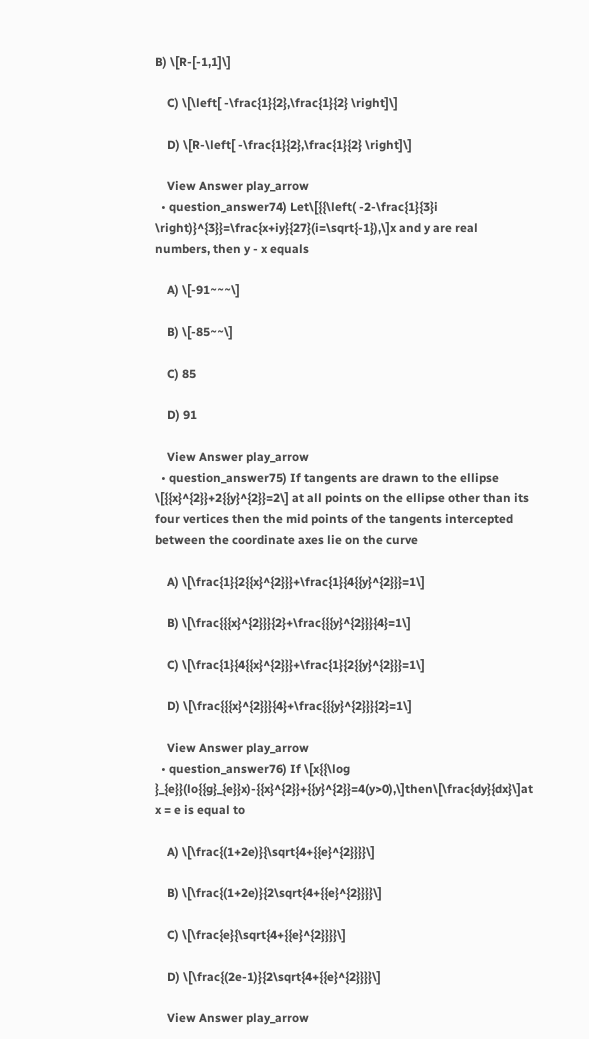B) \[R-[-1,1]\]

    C) \[\left[ -\frac{1}{2},\frac{1}{2} \right]\]

    D) \[R-\left[ -\frac{1}{2},\frac{1}{2} \right]\]

    View Answer play_arrow
  • question_answer74) Let\[{{\left( -2-\frac{1}{3}i \right)}^{3}}=\frac{x+iy}{27}(i=\sqrt{-1}),\]x and y are real numbers, then y - x equals

    A) \[-91~~~\]

    B) \[-85~~\]

    C) 85

    D) 91

    View Answer play_arrow
  • question_answer75) If tangents are drawn to the ellipse \[{{x}^{2}}+2{{y}^{2}}=2\] at all points on the ellipse other than its four vertices then the mid points of the tangents intercepted between the coordinate axes lie on the curve

    A) \[\frac{1}{2{{x}^{2}}}+\frac{1}{4{{y}^{2}}}=1\]

    B) \[\frac{{{x}^{2}}}{2}+\frac{{{y}^{2}}}{4}=1\]

    C) \[\frac{1}{4{{x}^{2}}}+\frac{1}{2{{y}^{2}}}=1\]

    D) \[\frac{{{x}^{2}}}{4}+\frac{{{y}^{2}}}{2}=1\]

    View Answer play_arrow
  • question_answer76) If \[x{{\log }_{e}}(lo{{g}_{e}}x)-{{x}^{2}}+{{y}^{2}}=4(y>0),\]then\[\frac{dy}{dx}\]at x = e is equal to

    A) \[\frac{(1+2e)}{\sqrt{4+{{e}^{2}}}}\]

    B) \[\frac{(1+2e)}{2\sqrt{4+{{e}^{2}}}}\]

    C) \[\frac{e}{\sqrt{4+{{e}^{2}}}}\]

    D) \[\frac{(2e-1)}{2\sqrt{4+{{e}^{2}}}}\]

    View Answer play_arrow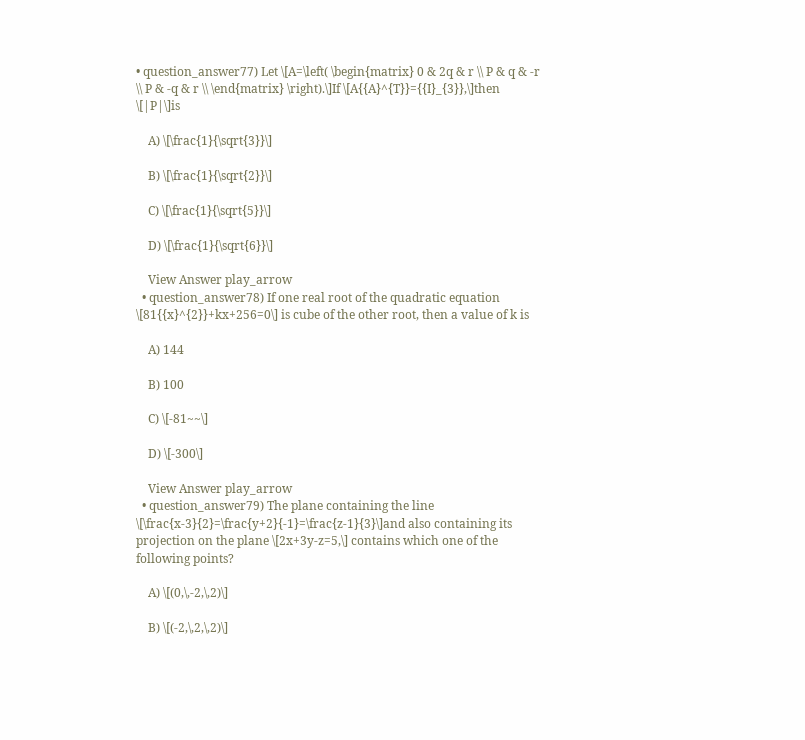• question_answer77) Let \[A=\left( \begin{matrix} 0 & 2q & r \\ P & q & -r \\ P & -q & r \\ \end{matrix} \right).\]If \[A{{A}^{T}}={{I}_{3}},\]then \[|P|\]is

    A) \[\frac{1}{\sqrt{3}}\]

    B) \[\frac{1}{\sqrt{2}}\]

    C) \[\frac{1}{\sqrt{5}}\]

    D) \[\frac{1}{\sqrt{6}}\]

    View Answer play_arrow
  • question_answer78) If one real root of the quadratic equation \[81{{x}^{2}}+kx+256=0\] is cube of the other root, then a value of k is

    A) 144

    B) 100

    C) \[-81~~\]

    D) \[-300\]

    View Answer play_arrow
  • question_answer79) The plane containing the line \[\frac{x-3}{2}=\frac{y+2}{-1}=\frac{z-1}{3}\]and also containing its projection on the plane \[2x+3y-z=5,\] contains which one of the following points?

    A) \[(0,\,-2,\,2)\]

    B) \[(-2,\,2,\,2)\]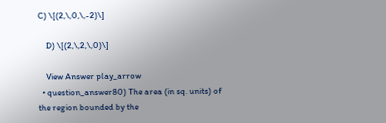C) \[(2,\,0,\,-2)\]

    D) \[(2,\,2,\,0)\]

    View Answer play_arrow
  • question_answer80) The area (in sq. units) of the region bounded by the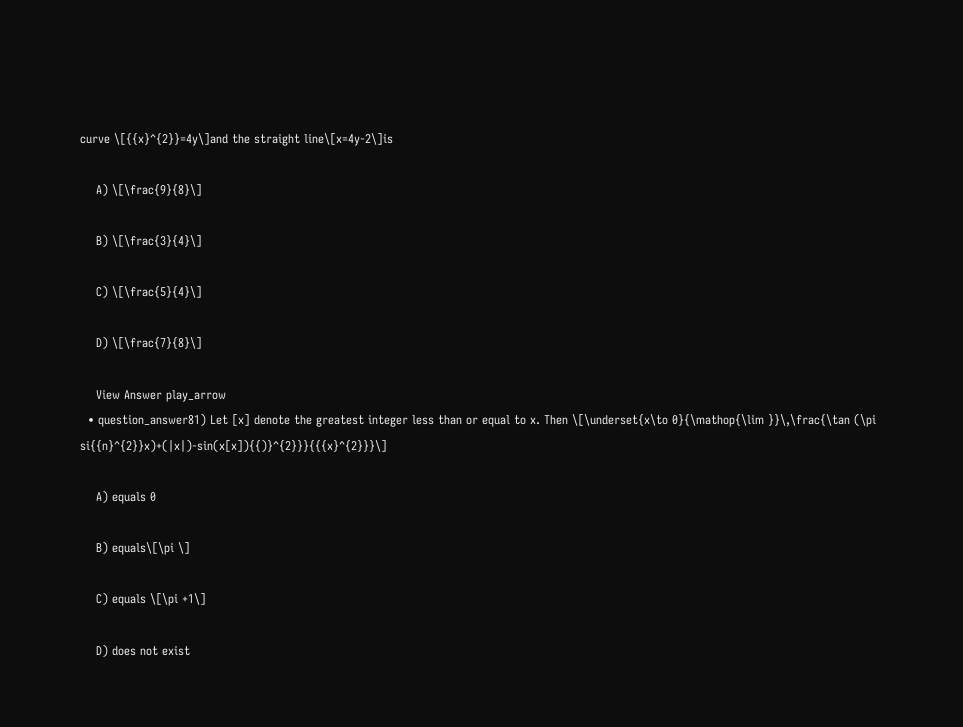curve \[{{x}^{2}}=4y\]and the straight line\[x=4y-2\]is

    A) \[\frac{9}{8}\]

    B) \[\frac{3}{4}\]

    C) \[\frac{5}{4}\]

    D) \[\frac{7}{8}\]

    View Answer play_arrow
  • question_answer81) Let [x] denote the greatest integer less than or equal to x. Then \[\underset{x\to 0}{\mathop{\lim }}\,\frac{\tan (\pi si{{n}^{2}}x)+(|x|)-sin(x[x]){{)}^{2}}}{{{x}^{2}}}\]

    A) equals 0

    B) equals\[\pi \]

    C) equals \[\pi +1\]

    D) does not exist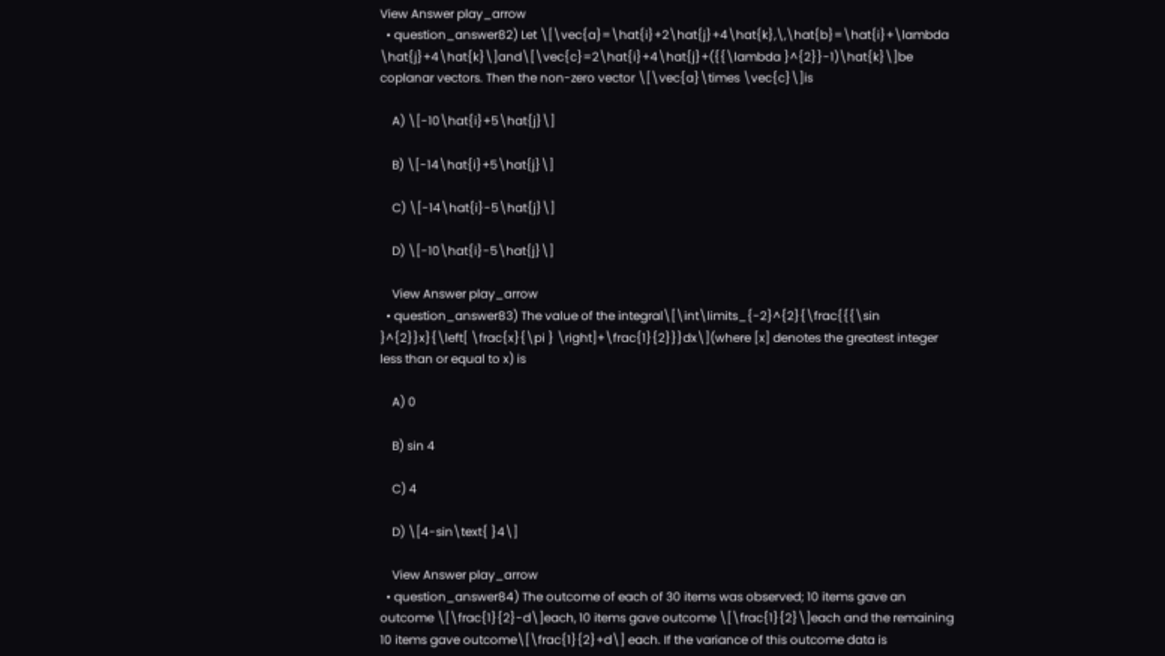View Answer play_arrow
  • question_answer82) Let \[\vec{a}=\hat{i}+2\hat{j}+4\hat{k},\,\hat{b}=\hat{i}+\lambda \hat{j}+4\hat{k}\]and\[\vec{c}=2\hat{i}+4\hat{j}+({{\lambda }^{2}}-1)\hat{k}\]be coplanar vectors. Then the non-zero vector \[\vec{a}\times \vec{c}\]is

    A) \[-10\hat{i}+5\hat{j}\]

    B) \[-14\hat{i}+5\hat{j}\]

    C) \[-14\hat{i}-5\hat{j}\]

    D) \[-10\hat{i}-5\hat{j}\]

    View Answer play_arrow
  • question_answer83) The value of the integral\[\int\limits_{-2}^{2}{\frac{{{\sin }^{2}}x}{\left[ \frac{x}{\pi } \right]+\frac{1}{2}}}dx\](where [x] denotes the greatest integer less than or equal to x) is

    A) 0

    B) sin 4

    C) 4

    D) \[4-sin\text{ }4\]

    View Answer play_arrow
  • question_answer84) The outcome of each of 30 items was observed; 10 items gave an outcome \[\frac{1}{2}-d\]each, 10 items gave outcome \[\frac{1}{2}\]each and the remaining 10 items gave outcome\[\frac{1}{2}+d\] each. If the variance of this outcome data is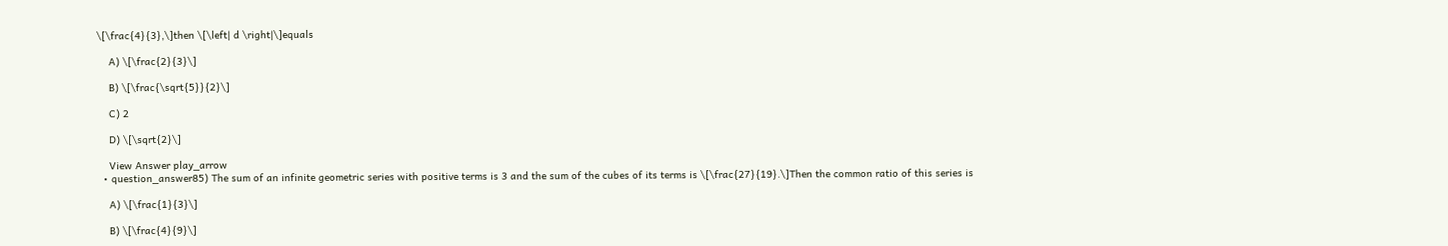\[\frac{4}{3},\]then \[\left| d \right|\]equals

    A) \[\frac{2}{3}\]

    B) \[\frac{\sqrt{5}}{2}\]

    C) 2

    D) \[\sqrt{2}\]

    View Answer play_arrow
  • question_answer85) The sum of an infinite geometric series with positive terms is 3 and the sum of the cubes of its terms is \[\frac{27}{19}.\]Then the common ratio of this series is

    A) \[\frac{1}{3}\]

    B) \[\frac{4}{9}\]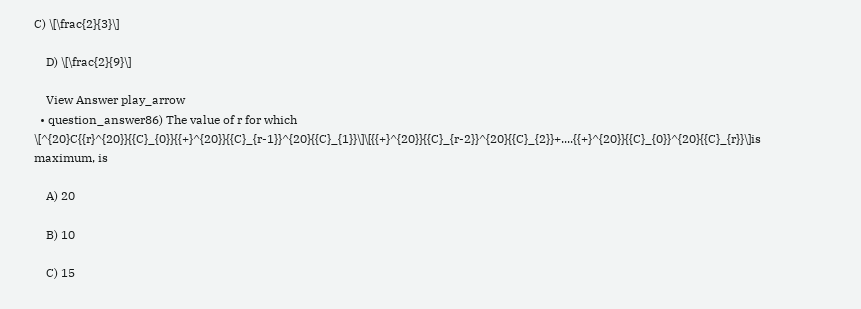C) \[\frac{2}{3}\]

    D) \[\frac{2}{9}\]

    View Answer play_arrow
  • question_answer86) The value of r for which \[^{20}C{{r}^{20}}{{C}_{0}}{{+}^{20}}{{C}_{r-1}}^{20}{{C}_{1}}\]\[{{+}^{20}}{{C}_{r-2}}^{20}{{C}_{2}}+....{{+}^{20}}{{C}_{0}}^{20}{{C}_{r}}\]is maximum, is

    A) 20

    B) 10

    C) 15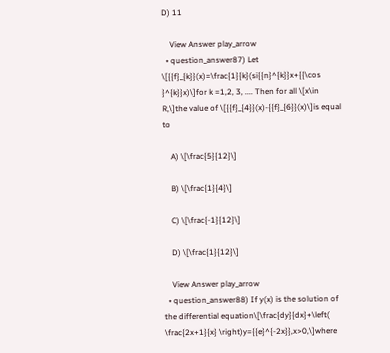D) 11

    View Answer play_arrow
  • question_answer87) Let \[{{f}_{k}}(x)=\frac{1}{k}(si{{n}^{k}}x+{{\cos }^{k}}x)\]for k =1,2, 3, .... Then for all \[x\in R,\]the value of \[{{f}_{4}}(x)-{{f}_{6}}(x)\]is equal to

    A) \[\frac{5}{12}\]

    B) \[\frac{1}{4}\]

    C) \[\frac{-1}{12}\]

    D) \[\frac{1}{12}\]

    View Answer play_arrow
  • question_answer88) If y(x) is the solution of the differential equation\[\frac{dy}{dx}+\left( \frac{2x+1}{x} \right)y={{e}^{-2x}},x>0,\]where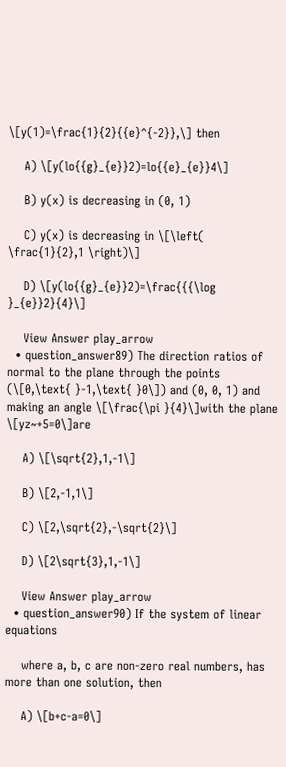\[y(1)=\frac{1}{2}{{e}^{-2}},\] then

    A) \[y(lo{{g}_{e}}2)=lo{{e}_{e}}4\]

    B) y(x) is decreasing in (0, 1)

    C) y(x) is decreasing in \[\left( \frac{1}{2},1 \right)\]

    D) \[y(lo{{g}_{e}}2)=\frac{{{\log }_{e}}2}{4}\]

    View Answer play_arrow
  • question_answer89) The direction ratios of normal to the plane through the points (\[0,\text{ }-1,\text{ }0\]) and (0, 0, 1) and making an angle \[\frac{\pi }{4}\]with the plane \[yz~+5=0\]are

    A) \[\sqrt{2},1,-1\]

    B) \[2,-1,1\]

    C) \[2,\sqrt{2},-\sqrt{2}\]

    D) \[2\sqrt{3},1,-1\]

    View Answer play_arrow
  • question_answer90) If the system of linear equations

    where a, b, c are non-zero real numbers, has more than one solution, then

    A) \[b+c-a=0\]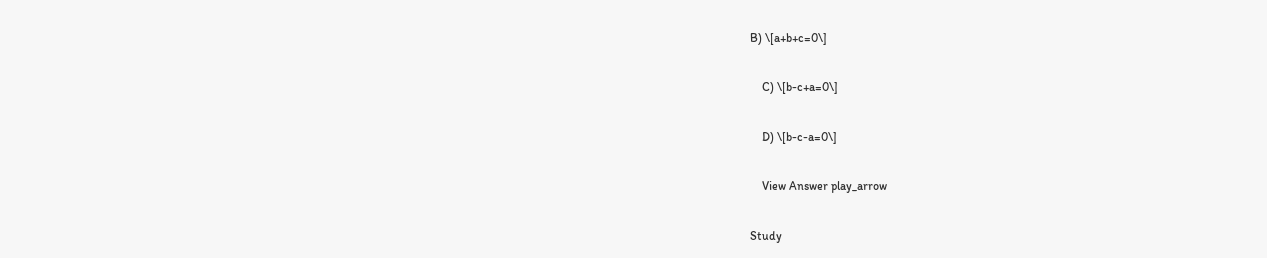B) \[a+b+c=0\]

    C) \[b-c+a=0\]

    D) \[b-c-a=0\]

    View Answer play_arrow

Study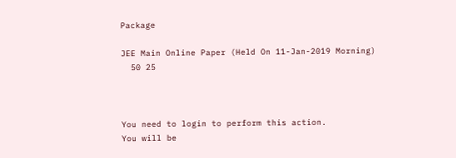Package

JEE Main Online Paper (Held On 11-Jan-2019 Morning)
  50 25



You need to login to perform this action.
You will be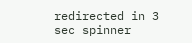redirected in 3 sec spinner